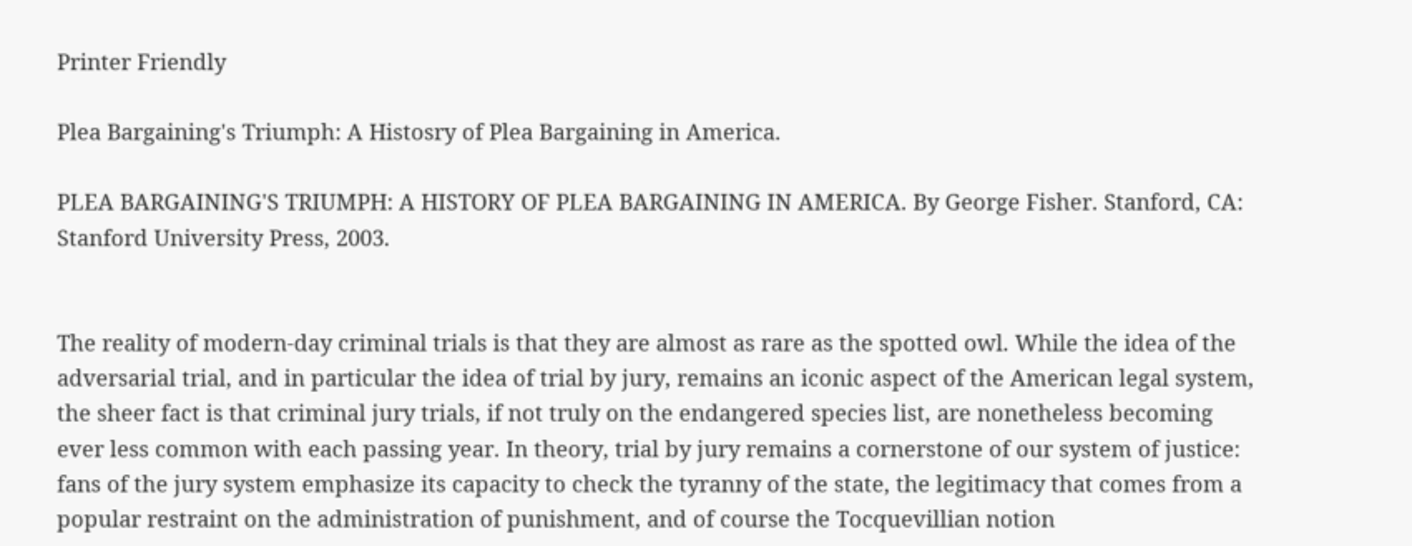Printer Friendly

Plea Bargaining's Triumph: A Histosry of Plea Bargaining in America.

PLEA BARGAINING'S TRIUMPH: A HISTORY OF PLEA BARGAINING IN AMERICA. By George Fisher. Stanford, CA: Stanford University Press, 2003.


The reality of modern-day criminal trials is that they are almost as rare as the spotted owl. While the idea of the adversarial trial, and in particular the idea of trial by jury, remains an iconic aspect of the American legal system, the sheer fact is that criminal jury trials, if not truly on the endangered species list, are nonetheless becoming ever less common with each passing year. In theory, trial by jury remains a cornerstone of our system of justice: fans of the jury system emphasize its capacity to check the tyranny of the state, the legitimacy that comes from a popular restraint on the administration of punishment, and of course the Tocquevillian notion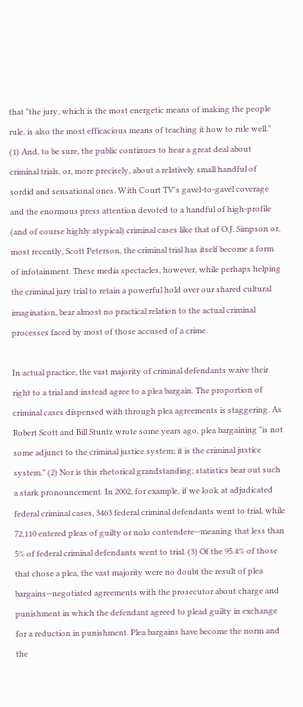that "the jury, which is the most energetic means of making the people rule, is also the most efficacious means of teaching it how to rule well." (1) And, to be sure, the public continues to hear a great deal about criminal trials, or, more precisely, about a relatively small handful of sordid and sensational ones. With Court TV's gavel-to-gavel coverage and the enormous press attention devoted to a handful of high-profile (and of course highly atypical) criminal cases like that of O.J. Simpson or, most recently, Scott Peterson, the criminal trial has itself become a form of infotainment. These media spectacles, however, while perhaps helping the criminal jury trial to retain a powerful hold over our shared cultural imagination, bear almost no practical relation to the actual criminal processes faced by most of those accused of a crime.

In actual practice, the vast majority of criminal defendants waive their right to a trial and instead agree to a plea bargain. The proportion of criminal cases dispensed with through plea agreements is staggering. As Robert Scott and Bill Stuntz wrote some years ago, plea bargaining "is not some adjunct to the criminal justice system; it is the criminal justice system." (2) Nor is this rhetorical grandstanding; statistics bear out such a stark pronouncement. In 2002, for example, if we look at adjudicated federal criminal cases, 3463 federal criminal defendants went to trial, while 72,110 entered pleas of guilty or nolo contendere--meaning that less than 5% of federal criminal defendants went to trial. (3) Of the 95.4% of those that chose a plea, the vast majority were no doubt the result of plea bargains--negotiated agreements with the prosecutor about charge and punishment in which the defendant agreed to plead guilty in exchange for a reduction in punishment. Plea bargains have become the norm and the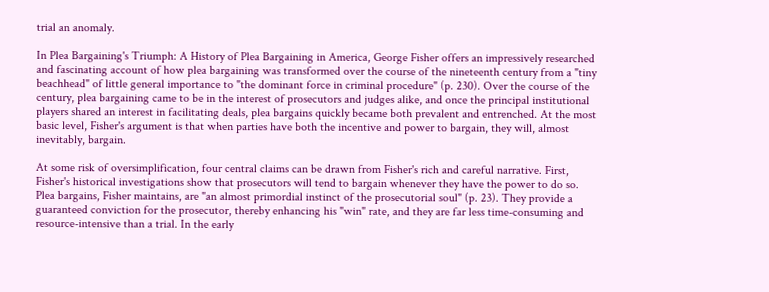trial an anomaly.

In Plea Bargaining's Triumph: A History of Plea Bargaining in America, George Fisher offers an impressively researched and fascinating account of how plea bargaining was transformed over the course of the nineteenth century from a "tiny beachhead" of little general importance to "the dominant force in criminal procedure" (p. 230). Over the course of the century, plea bargaining came to be in the interest of prosecutors and judges alike, and once the principal institutional players shared an interest in facilitating deals, plea bargains quickly became both prevalent and entrenched. At the most basic level, Fisher's argument is that when parties have both the incentive and power to bargain, they will, almost inevitably, bargain.

At some risk of oversimplification, four central claims can be drawn from Fisher's rich and careful narrative. First, Fisher's historical investigations show that prosecutors will tend to bargain whenever they have the power to do so. Plea bargains, Fisher maintains, are "an almost primordial instinct of the prosecutorial soul" (p. 23). They provide a guaranteed conviction for the prosecutor, thereby enhancing his "win" rate, and they are far less time-consuming and resource-intensive than a trial. In the early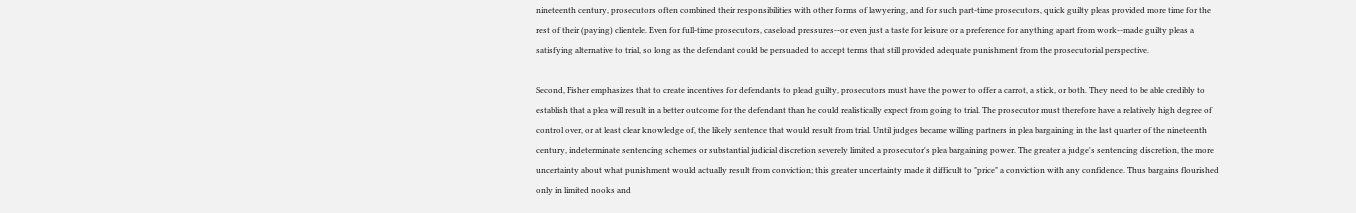nineteenth century, prosecutors often combined their responsibilities with other forms of lawyering, and for such part-time prosecutors, quick guilty pleas provided more time for the rest of their (paying) clientele. Even for full-time prosecutors, caseload pressures--or even just a taste for leisure or a preference for anything apart from work--made guilty pleas a satisfying alternative to trial, so long as the defendant could be persuaded to accept terms that still provided adequate punishment from the prosecutorial perspective.

Second, Fisher emphasizes that to create incentives for defendants to plead guilty, prosecutors must have the power to offer a carrot, a stick, or both. They need to be able credibly to establish that a plea will result in a better outcome for the defendant than he could realistically expect from going to trial. The prosecutor must therefore have a relatively high degree of control over, or at least clear knowledge of, the likely sentence that would result from trial. Until judges became willing partners in plea bargaining in the last quarter of the nineteenth century, indeterminate sentencing schemes or substantial judicial discretion severely limited a prosecutor's plea bargaining power. The greater a judge's sentencing discretion, the more uncertainty about what punishment would actually result from conviction; this greater uncertainty made it difficult to "price" a conviction with any confidence. Thus bargains flourished only in limited nooks and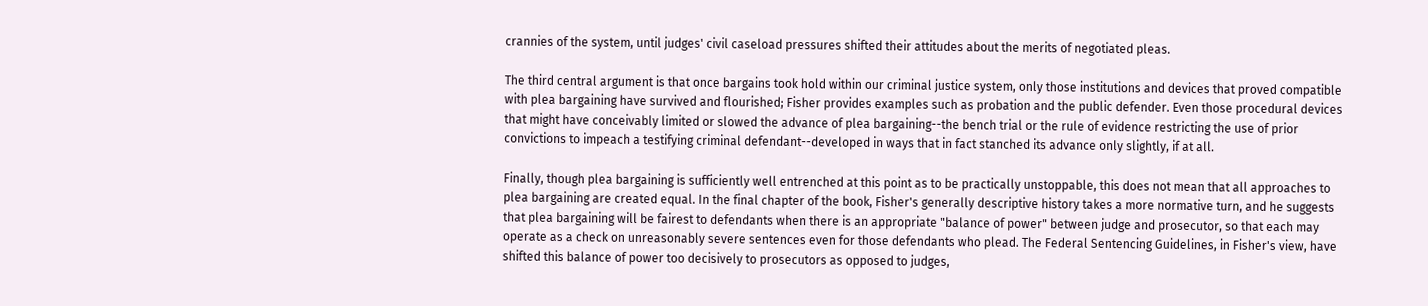crannies of the system, until judges' civil caseload pressures shifted their attitudes about the merits of negotiated pleas.

The third central argument is that once bargains took hold within our criminal justice system, only those institutions and devices that proved compatible with plea bargaining have survived and flourished; Fisher provides examples such as probation and the public defender. Even those procedural devices that might have conceivably limited or slowed the advance of plea bargaining--the bench trial or the rule of evidence restricting the use of prior convictions to impeach a testifying criminal defendant--developed in ways that in fact stanched its advance only slightly, if at all.

Finally, though plea bargaining is sufficiently well entrenched at this point as to be practically unstoppable, this does not mean that all approaches to plea bargaining are created equal. In the final chapter of the book, Fisher's generally descriptive history takes a more normative turn, and he suggests that plea bargaining will be fairest to defendants when there is an appropriate "balance of power" between judge and prosecutor, so that each may operate as a check on unreasonably severe sentences even for those defendants who plead. The Federal Sentencing Guidelines, in Fisher's view, have shifted this balance of power too decisively to prosecutors as opposed to judges,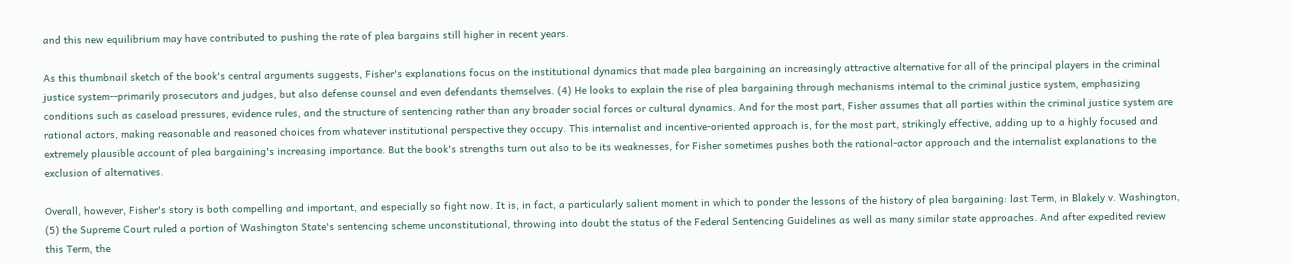and this new equilibrium may have contributed to pushing the rate of plea bargains still higher in recent years.

As this thumbnail sketch of the book's central arguments suggests, Fisher's explanations focus on the institutional dynamics that made plea bargaining an increasingly attractive alternative for all of the principal players in the criminal justice system--primarily prosecutors and judges, but also defense counsel and even defendants themselves. (4) He looks to explain the rise of plea bargaining through mechanisms internal to the criminal justice system, emphasizing conditions such as caseload pressures, evidence rules, and the structure of sentencing rather than any broader social forces or cultural dynamics. And for the most part, Fisher assumes that all parties within the criminal justice system are rational actors, making reasonable and reasoned choices from whatever institutional perspective they occupy. This internalist and incentive-oriented approach is, for the most part, strikingly effective, adding up to a highly focused and extremely plausible account of plea bargaining's increasing importance. But the book's strengths turn out also to be its weaknesses, for Fisher sometimes pushes both the rational-actor approach and the internalist explanations to the exclusion of alternatives.

Overall, however, Fisher's story is both compelling and important, and especially so fight now. It is, in fact, a particularly salient moment in which to ponder the lessons of the history of plea bargaining: last Term, in Blakely v. Washington, (5) the Supreme Court ruled a portion of Washington State's sentencing scheme unconstitutional, throwing into doubt the status of the Federal Sentencing Guidelines as well as many similar state approaches. And after expedited review this Term, the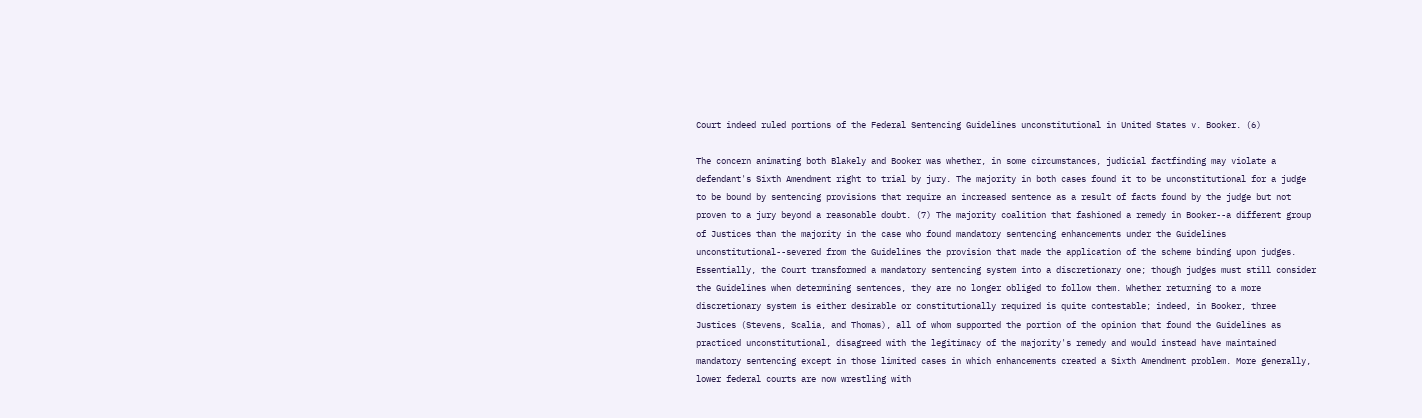Court indeed ruled portions of the Federal Sentencing Guidelines unconstitutional in United States v. Booker. (6)

The concern animating both Blakely and Booker was whether, in some circumstances, judicial factfinding may violate a defendant's Sixth Amendment right to trial by jury. The majority in both cases found it to be unconstitutional for a judge to be bound by sentencing provisions that require an increased sentence as a result of facts found by the judge but not proven to a jury beyond a reasonable doubt. (7) The majority coalition that fashioned a remedy in Booker--a different group of Justices than the majority in the case who found mandatory sentencing enhancements under the Guidelines unconstitutional--severed from the Guidelines the provision that made the application of the scheme binding upon judges. Essentially, the Court transformed a mandatory sentencing system into a discretionary one; though judges must still consider the Guidelines when determining sentences, they are no longer obliged to follow them. Whether returning to a more discretionary system is either desirable or constitutionally required is quite contestable; indeed, in Booker, three Justices (Stevens, Scalia, and Thomas), all of whom supported the portion of the opinion that found the Guidelines as practiced unconstitutional, disagreed with the legitimacy of the majority's remedy and would instead have maintained mandatory sentencing except in those limited cases in which enhancements created a Sixth Amendment problem. More generally, lower federal courts are now wrestling with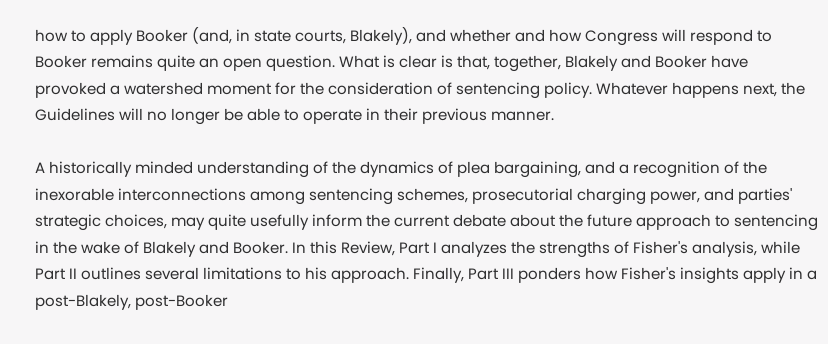how to apply Booker (and, in state courts, Blakely), and whether and how Congress will respond to Booker remains quite an open question. What is clear is that, together, Blakely and Booker have provoked a watershed moment for the consideration of sentencing policy. Whatever happens next, the Guidelines will no longer be able to operate in their previous manner.

A historically minded understanding of the dynamics of plea bargaining, and a recognition of the inexorable interconnections among sentencing schemes, prosecutorial charging power, and parties' strategic choices, may quite usefully inform the current debate about the future approach to sentencing in the wake of Blakely and Booker. In this Review, Part I analyzes the strengths of Fisher's analysis, while Part II outlines several limitations to his approach. Finally, Part III ponders how Fisher's insights apply in a post-Blakely, post-Booker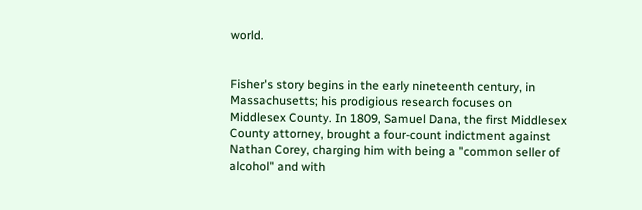world.


Fisher's story begins in the early nineteenth century, in Massachusetts; his prodigious research focuses on Middlesex County. In 1809, Samuel Dana, the first Middlesex County attorney, brought a four-count indictment against Nathan Corey, charging him with being a "common seller of alcohol" and with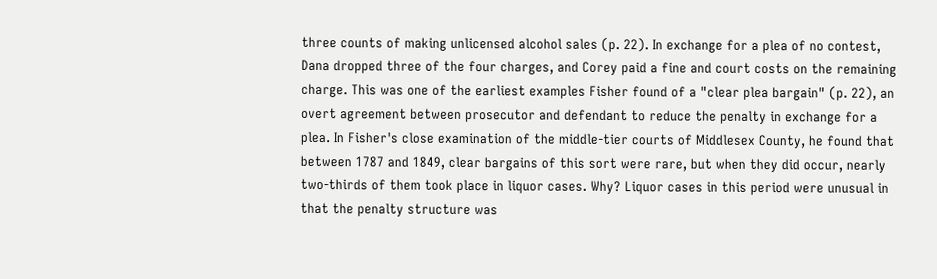three counts of making unlicensed alcohol sales (p. 22). In exchange for a plea of no contest, Dana dropped three of the four charges, and Corey paid a fine and court costs on the remaining charge. This was one of the earliest examples Fisher found of a "clear plea bargain" (p. 22), an overt agreement between prosecutor and defendant to reduce the penalty in exchange for a plea. In Fisher's close examination of the middle-tier courts of Middlesex County, he found that between 1787 and 1849, clear bargains of this sort were rare, but when they did occur, nearly two-thirds of them took place in liquor cases. Why? Liquor cases in this period were unusual in that the penalty structure was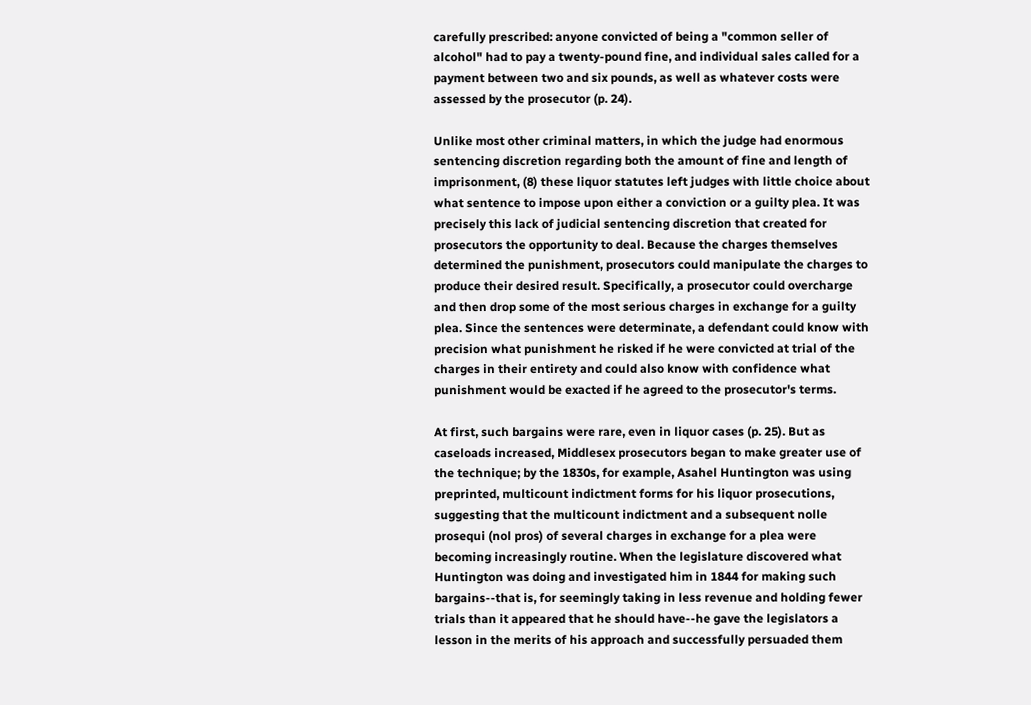carefully prescribed: anyone convicted of being a "common seller of alcohol" had to pay a twenty-pound fine, and individual sales called for a payment between two and six pounds, as well as whatever costs were assessed by the prosecutor (p. 24).

Unlike most other criminal matters, in which the judge had enormous sentencing discretion regarding both the amount of fine and length of imprisonment, (8) these liquor statutes left judges with little choice about what sentence to impose upon either a conviction or a guilty plea. It was precisely this lack of judicial sentencing discretion that created for prosecutors the opportunity to deal. Because the charges themselves determined the punishment, prosecutors could manipulate the charges to produce their desired result. Specifically, a prosecutor could overcharge and then drop some of the most serious charges in exchange for a guilty plea. Since the sentences were determinate, a defendant could know with precision what punishment he risked if he were convicted at trial of the charges in their entirety and could also know with confidence what punishment would be exacted if he agreed to the prosecutor's terms.

At first, such bargains were rare, even in liquor cases (p. 25). But as caseloads increased, Middlesex prosecutors began to make greater use of the technique; by the 1830s, for example, Asahel Huntington was using preprinted, multicount indictment forms for his liquor prosecutions, suggesting that the multicount indictment and a subsequent nolle prosequi (nol pros) of several charges in exchange for a plea were becoming increasingly routine. When the legislature discovered what Huntington was doing and investigated him in 1844 for making such bargains--that is, for seemingly taking in less revenue and holding fewer trials than it appeared that he should have--he gave the legislators a lesson in the merits of his approach and successfully persuaded them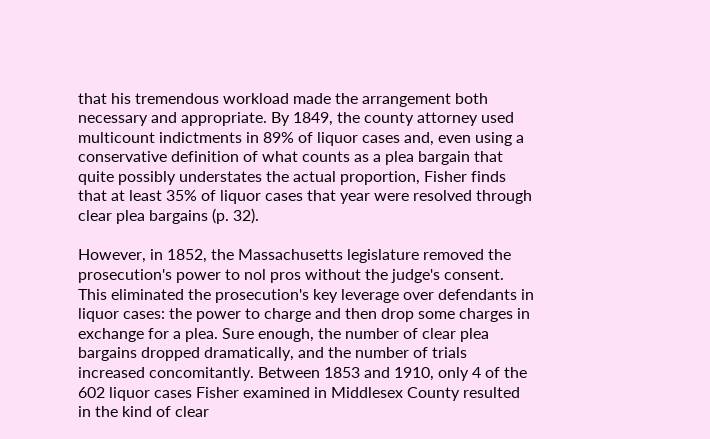that his tremendous workload made the arrangement both necessary and appropriate. By 1849, the county attorney used multicount indictments in 89% of liquor cases and, even using a conservative definition of what counts as a plea bargain that quite possibly understates the actual proportion, Fisher finds that at least 35% of liquor cases that year were resolved through clear plea bargains (p. 32).

However, in 1852, the Massachusetts legislature removed the prosecution's power to nol pros without the judge's consent. This eliminated the prosecution's key leverage over defendants in liquor cases: the power to charge and then drop some charges in exchange for a plea. Sure enough, the number of clear plea bargains dropped dramatically, and the number of trials increased concomitantly. Between 1853 and 1910, only 4 of the 602 liquor cases Fisher examined in Middlesex County resulted in the kind of clear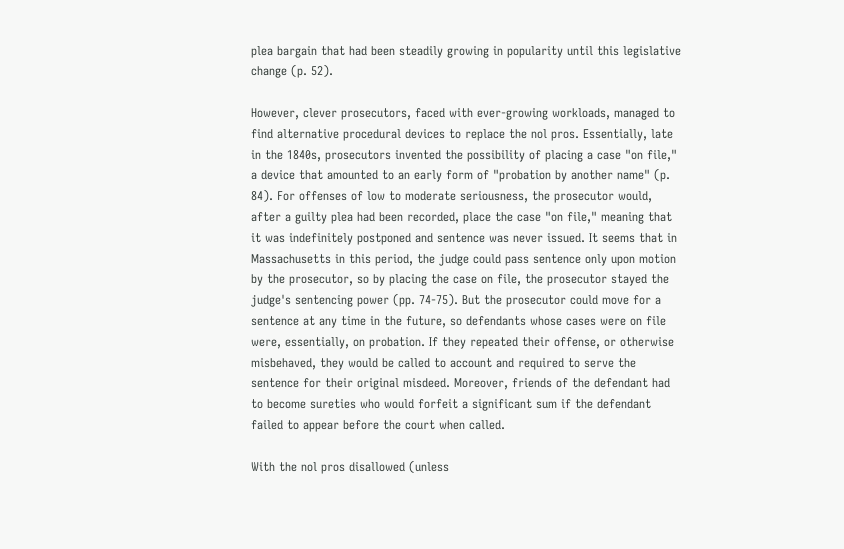plea bargain that had been steadily growing in popularity until this legislative change (p. 52).

However, clever prosecutors, faced with ever-growing workloads, managed to find alternative procedural devices to replace the nol pros. Essentially, late in the 1840s, prosecutors invented the possibility of placing a case "on file," a device that amounted to an early form of "probation by another name" (p. 84). For offenses of low to moderate seriousness, the prosecutor would, after a guilty plea had been recorded, place the case "on file," meaning that it was indefinitely postponed and sentence was never issued. It seems that in Massachusetts in this period, the judge could pass sentence only upon motion by the prosecutor, so by placing the case on file, the prosecutor stayed the judge's sentencing power (pp. 74-75). But the prosecutor could move for a sentence at any time in the future, so defendants whose cases were on file were, essentially, on probation. If they repeated their offense, or otherwise misbehaved, they would be called to account and required to serve the sentence for their original misdeed. Moreover, friends of the defendant had to become sureties who would forfeit a significant sum if the defendant failed to appear before the court when called.

With the nol pros disallowed (unless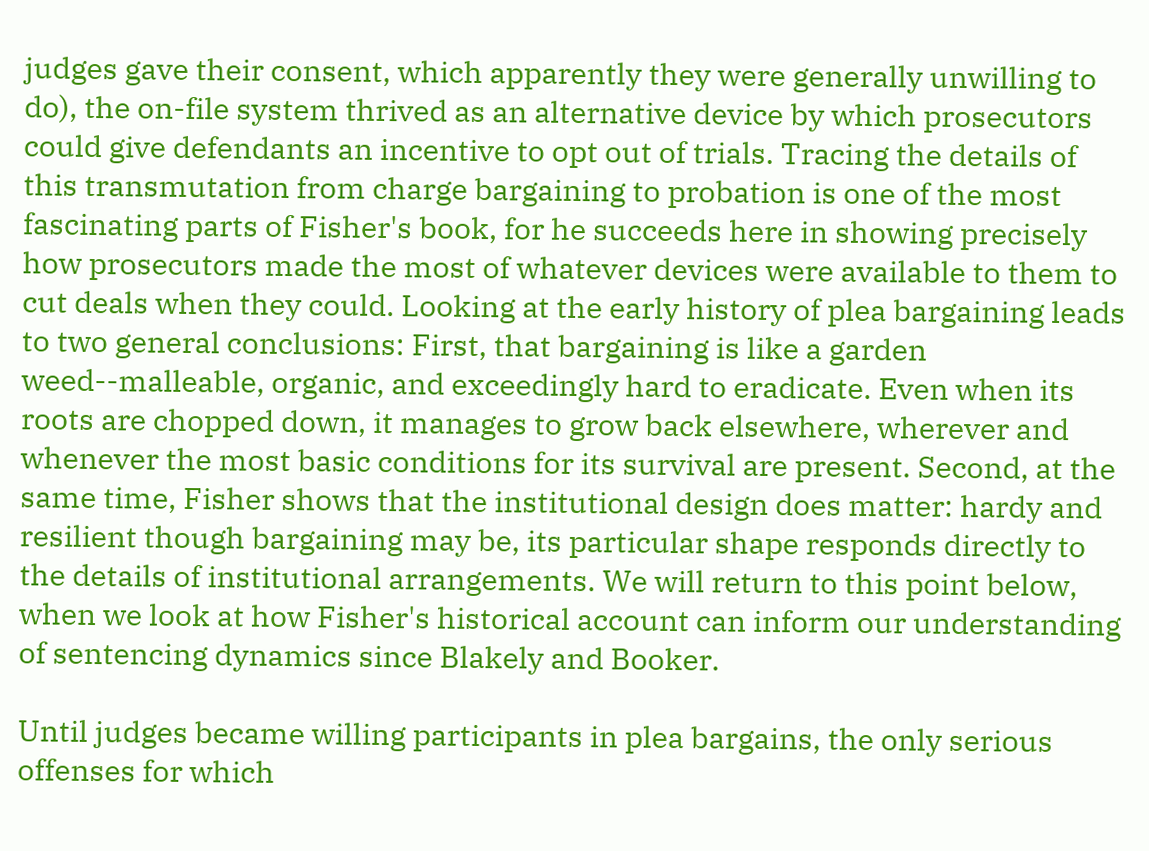judges gave their consent, which apparently they were generally unwilling to do), the on-file system thrived as an alternative device by which prosecutors could give defendants an incentive to opt out of trials. Tracing the details of this transmutation from charge bargaining to probation is one of the most fascinating parts of Fisher's book, for he succeeds here in showing precisely how prosecutors made the most of whatever devices were available to them to cut deals when they could. Looking at the early history of plea bargaining leads to two general conclusions: First, that bargaining is like a garden weed--malleable, organic, and exceedingly hard to eradicate. Even when its roots are chopped down, it manages to grow back elsewhere, wherever and whenever the most basic conditions for its survival are present. Second, at the same time, Fisher shows that the institutional design does matter: hardy and resilient though bargaining may be, its particular shape responds directly to the details of institutional arrangements. We will return to this point below, when we look at how Fisher's historical account can inform our understanding of sentencing dynamics since Blakely and Booker.

Until judges became willing participants in plea bargains, the only serious offenses for which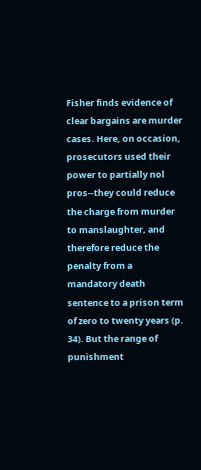Fisher finds evidence of clear bargains are murder cases. Here, on occasion, prosecutors used their power to partially nol pros--they could reduce the charge from murder to manslaughter, and therefore reduce the penalty from a mandatory death sentence to a prison term of zero to twenty years (p. 34). But the range of punishment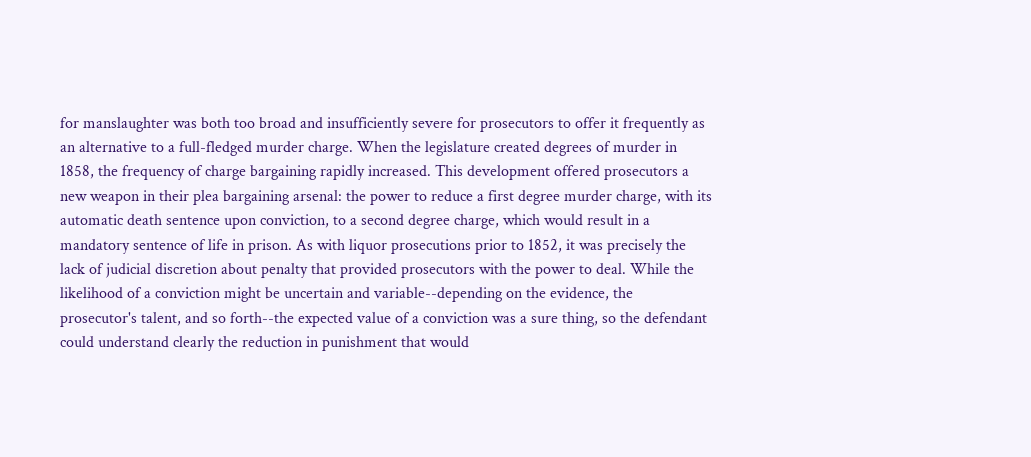for manslaughter was both too broad and insufficiently severe for prosecutors to offer it frequently as an alternative to a full-fledged murder charge. When the legislature created degrees of murder in 1858, the frequency of charge bargaining rapidly increased. This development offered prosecutors a new weapon in their plea bargaining arsenal: the power to reduce a first degree murder charge, with its automatic death sentence upon conviction, to a second degree charge, which would result in a mandatory sentence of life in prison. As with liquor prosecutions prior to 1852, it was precisely the lack of judicial discretion about penalty that provided prosecutors with the power to deal. While the likelihood of a conviction might be uncertain and variable--depending on the evidence, the prosecutor's talent, and so forth--the expected value of a conviction was a sure thing, so the defendant could understand clearly the reduction in punishment that would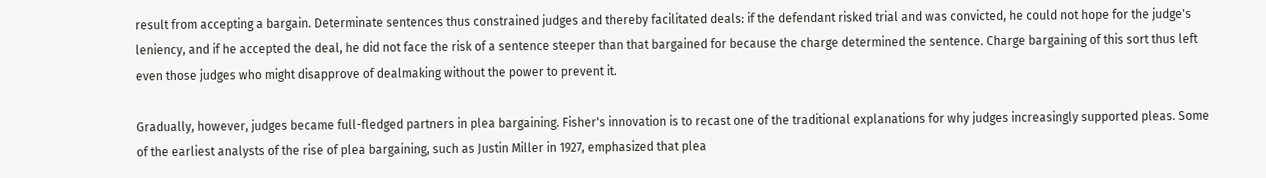result from accepting a bargain. Determinate sentences thus constrained judges and thereby facilitated deals: if the defendant risked trial and was convicted, he could not hope for the judge's leniency, and if he accepted the deal, he did not face the risk of a sentence steeper than that bargained for because the charge determined the sentence. Charge bargaining of this sort thus left even those judges who might disapprove of dealmaking without the power to prevent it.

Gradually, however, judges became full-fledged partners in plea bargaining. Fisher's innovation is to recast one of the traditional explanations for why judges increasingly supported pleas. Some of the earliest analysts of the rise of plea bargaining, such as Justin Miller in 1927, emphasized that plea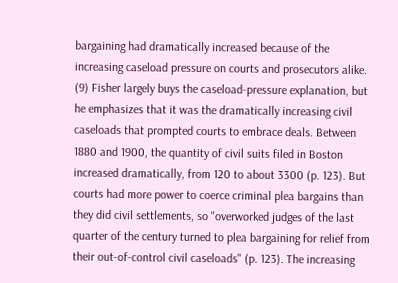bargaining had dramatically increased because of the increasing caseload pressure on courts and prosecutors alike. (9) Fisher largely buys the caseload-pressure explanation, but he emphasizes that it was the dramatically increasing civil caseloads that prompted courts to embrace deals. Between 1880 and 1900, the quantity of civil suits filed in Boston increased dramatically, from 120 to about 3300 (p. 123). But courts had more power to coerce criminal plea bargains than they did civil settlements, so "overworked judges of the last quarter of the century turned to plea bargaining for relief from their out-of-control civil caseloads" (p. 123). The increasing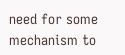need for some mechanism to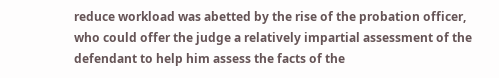reduce workload was abetted by the rise of the probation officer, who could offer the judge a relatively impartial assessment of the defendant to help him assess the facts of the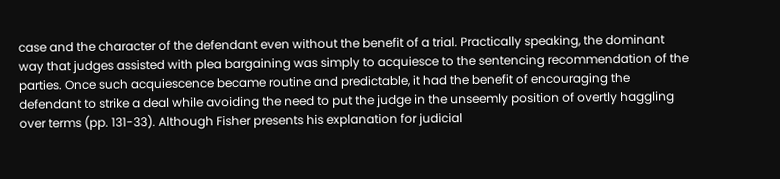case and the character of the defendant even without the benefit of a trial. Practically speaking, the dominant way that judges assisted with plea bargaining was simply to acquiesce to the sentencing recommendation of the parties. Once such acquiescence became routine and predictable, it had the benefit of encouraging the defendant to strike a deal while avoiding the need to put the judge in the unseemly position of overtly haggling over terms (pp. 131-33). Although Fisher presents his explanation for judicial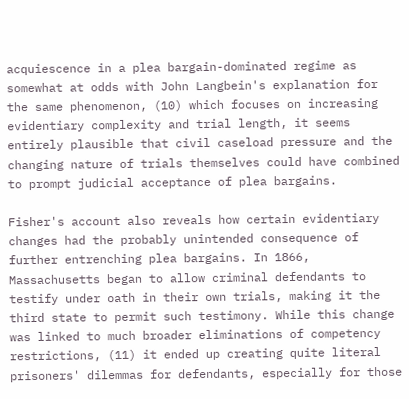acquiescence in a plea bargain-dominated regime as somewhat at odds with John Langbein's explanation for the same phenomenon, (10) which focuses on increasing evidentiary complexity and trial length, it seems entirely plausible that civil caseload pressure and the changing nature of trials themselves could have combined to prompt judicial acceptance of plea bargains.

Fisher's account also reveals how certain evidentiary changes had the probably unintended consequence of further entrenching plea bargains. In 1866, Massachusetts began to allow criminal defendants to testify under oath in their own trials, making it the third state to permit such testimony. While this change was linked to much broader eliminations of competency restrictions, (11) it ended up creating quite literal prisoners' dilemmas for defendants, especially for those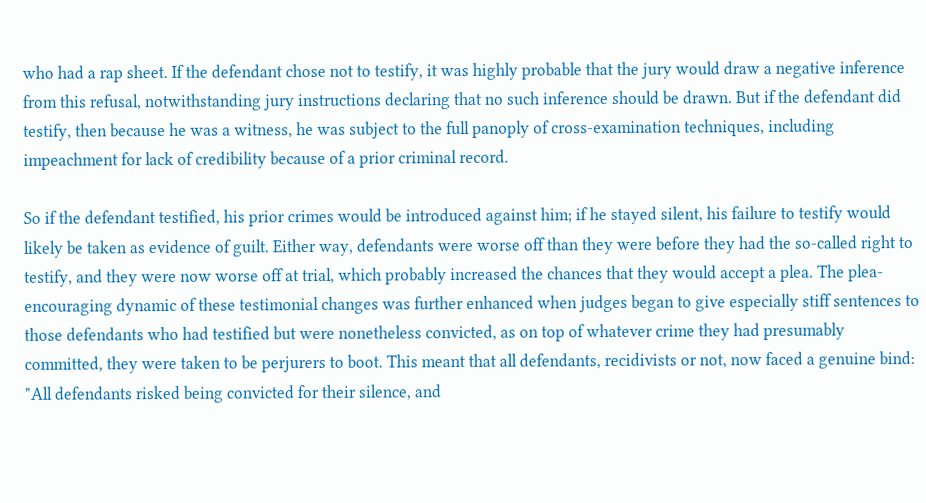who had a rap sheet. If the defendant chose not to testify, it was highly probable that the jury would draw a negative inference from this refusal, notwithstanding jury instructions declaring that no such inference should be drawn. But if the defendant did testify, then because he was a witness, he was subject to the full panoply of cross-examination techniques, including impeachment for lack of credibility because of a prior criminal record.

So if the defendant testified, his prior crimes would be introduced against him; if he stayed silent, his failure to testify would likely be taken as evidence of guilt. Either way, defendants were worse off than they were before they had the so-called right to testify, and they were now worse off at trial, which probably increased the chances that they would accept a plea. The plea-encouraging dynamic of these testimonial changes was further enhanced when judges began to give especially stiff sentences to those defendants who had testified but were nonetheless convicted, as on top of whatever crime they had presumably committed, they were taken to be perjurers to boot. This meant that all defendants, recidivists or not, now faced a genuine bind: "All defendants risked being convicted for their silence, and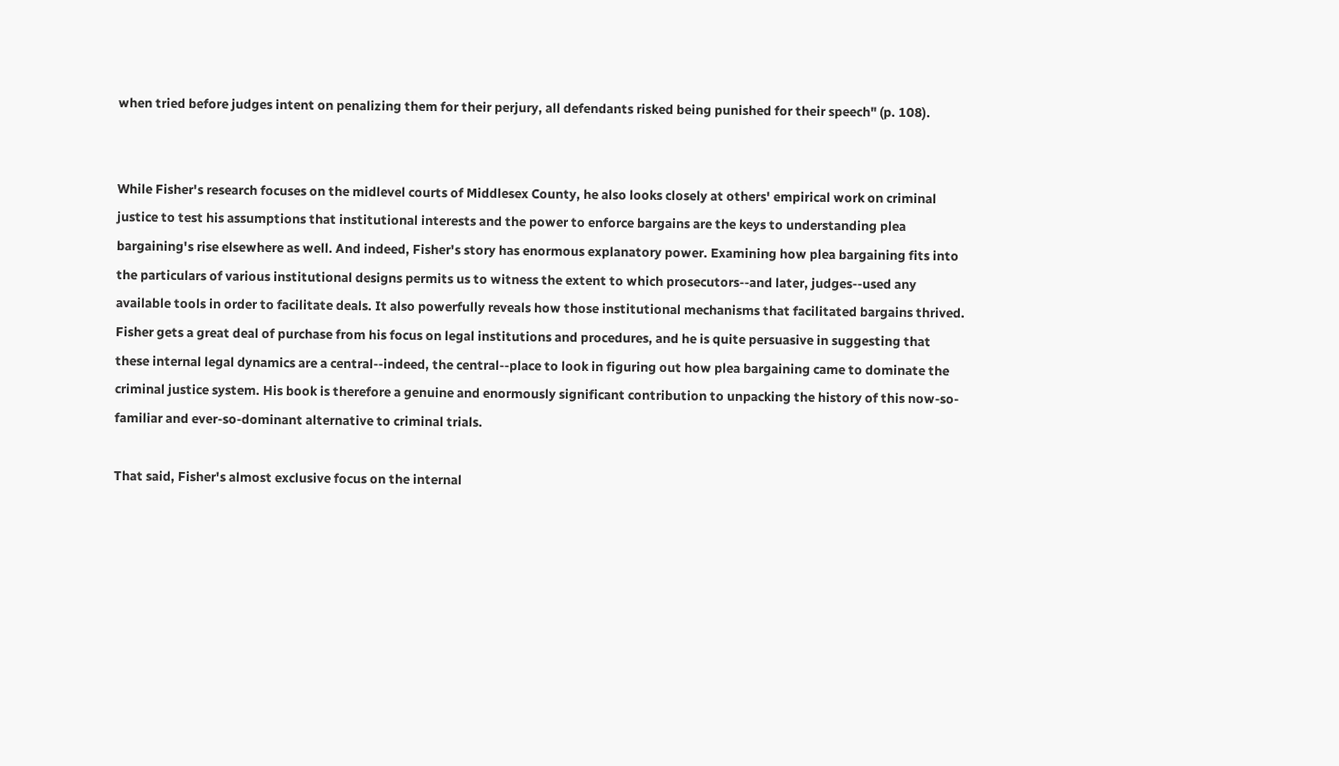when tried before judges intent on penalizing them for their perjury, all defendants risked being punished for their speech" (p. 108).


While Fisher's research focuses on the midlevel courts of Middlesex County, he also looks closely at others' empirical work on criminal justice to test his assumptions that institutional interests and the power to enforce bargains are the keys to understanding plea bargaining's rise elsewhere as well. And indeed, Fisher's story has enormous explanatory power. Examining how plea bargaining fits into the particulars of various institutional designs permits us to witness the extent to which prosecutors--and later, judges--used any available tools in order to facilitate deals. It also powerfully reveals how those institutional mechanisms that facilitated bargains thrived. Fisher gets a great deal of purchase from his focus on legal institutions and procedures, and he is quite persuasive in suggesting that these internal legal dynamics are a central--indeed, the central--place to look in figuring out how plea bargaining came to dominate the criminal justice system. His book is therefore a genuine and enormously significant contribution to unpacking the history of this now-so-familiar and ever-so-dominant alternative to criminal trials.

That said, Fisher's almost exclusive focus on the internal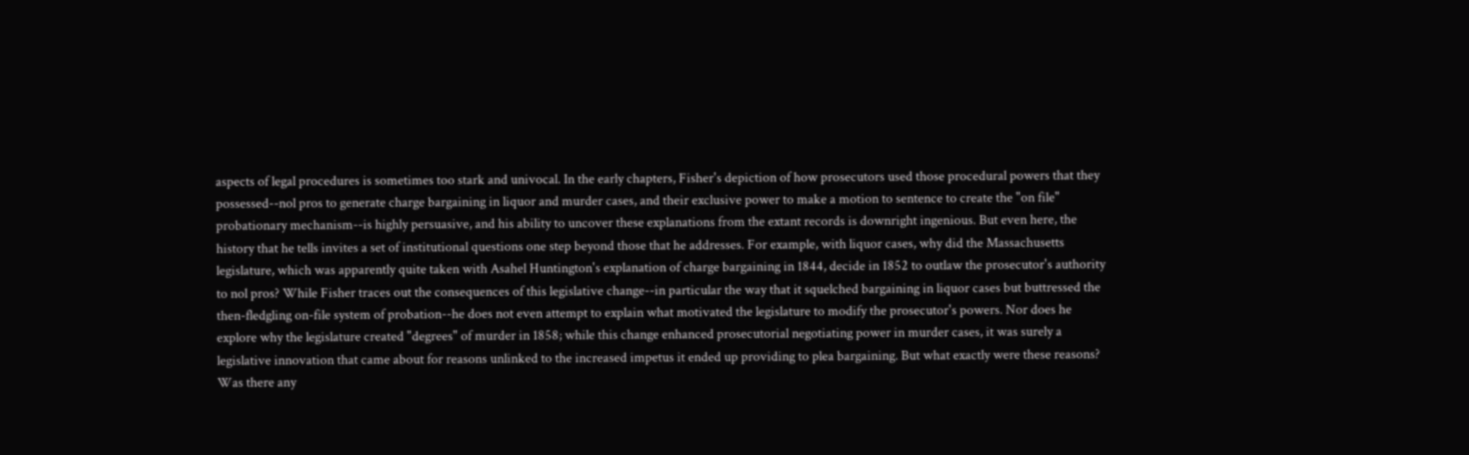aspects of legal procedures is sometimes too stark and univocal. In the early chapters, Fisher's depiction of how prosecutors used those procedural powers that they possessed--nol pros to generate charge bargaining in liquor and murder cases, and their exclusive power to make a motion to sentence to create the "on file" probationary mechanism--is highly persuasive, and his ability to uncover these explanations from the extant records is downright ingenious. But even here, the history that he tells invites a set of institutional questions one step beyond those that he addresses. For example, with liquor cases, why did the Massachusetts legislature, which was apparently quite taken with Asahel Huntington's explanation of charge bargaining in 1844, decide in 1852 to outlaw the prosecutor's authority to nol pros? While Fisher traces out the consequences of this legislative change--in particular the way that it squelched bargaining in liquor cases but buttressed the then-fledgling on-file system of probation--he does not even attempt to explain what motivated the legislature to modify the prosecutor's powers. Nor does he explore why the legislature created "degrees" of murder in 1858; while this change enhanced prosecutorial negotiating power in murder cases, it was surely a legislative innovation that came about for reasons unlinked to the increased impetus it ended up providing to plea bargaining. But what exactly were these reasons? Was there any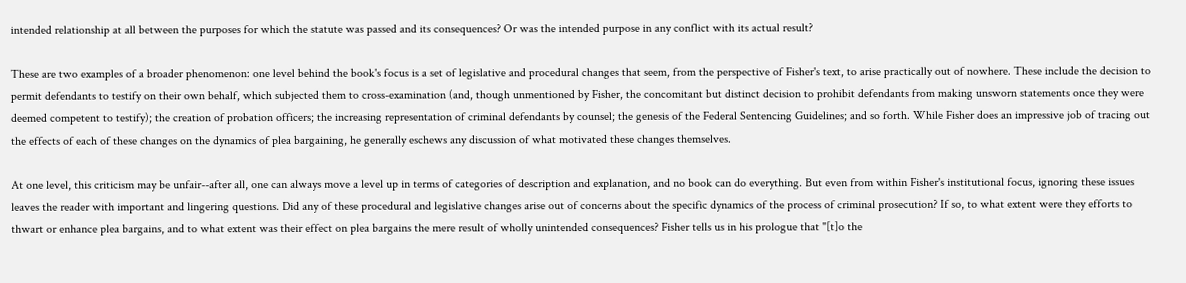intended relationship at all between the purposes for which the statute was passed and its consequences? Or was the intended purpose in any conflict with its actual result?

These are two examples of a broader phenomenon: one level behind the book's focus is a set of legislative and procedural changes that seem, from the perspective of Fisher's text, to arise practically out of nowhere. These include the decision to permit defendants to testify on their own behalf, which subjected them to cross-examination (and, though unmentioned by Fisher, the concomitant but distinct decision to prohibit defendants from making unsworn statements once they were deemed competent to testify); the creation of probation officers; the increasing representation of criminal defendants by counsel; the genesis of the Federal Sentencing Guidelines; and so forth. While Fisher does an impressive job of tracing out the effects of each of these changes on the dynamics of plea bargaining, he generally eschews any discussion of what motivated these changes themselves.

At one level, this criticism may be unfair--after all, one can always move a level up in terms of categories of description and explanation, and no book can do everything. But even from within Fisher's institutional focus, ignoring these issues leaves the reader with important and lingering questions. Did any of these procedural and legislative changes arise out of concerns about the specific dynamics of the process of criminal prosecution? If so, to what extent were they efforts to thwart or enhance plea bargains, and to what extent was their effect on plea bargains the mere result of wholly unintended consequences? Fisher tells us in his prologue that "[t]o the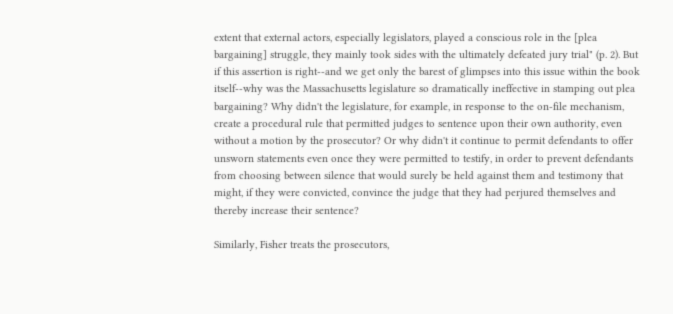extent that external actors, especially legislators, played a conscious role in the [plea bargaining] struggle, they mainly took sides with the ultimately defeated jury trial" (p. 2). But if this assertion is right--and we get only the barest of glimpses into this issue within the book itself--why was the Massachusetts legislature so dramatically ineffective in stamping out plea bargaining? Why didn't the legislature, for example, in response to the on-file mechanism, create a procedural rule that permitted judges to sentence upon their own authority, even without a motion by the prosecutor? Or why didn't it continue to permit defendants to offer unsworn statements even once they were permitted to testify, in order to prevent defendants from choosing between silence that would surely be held against them and testimony that might, if they were convicted, convince the judge that they had perjured themselves and thereby increase their sentence?

Similarly, Fisher treats the prosecutors,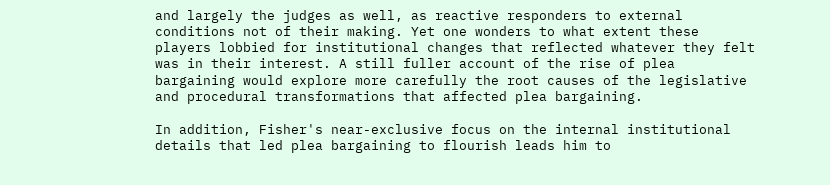and largely the judges as well, as reactive responders to external conditions not of their making. Yet one wonders to what extent these players lobbied for institutional changes that reflected whatever they felt was in their interest. A still fuller account of the rise of plea bargaining would explore more carefully the root causes of the legislative and procedural transformations that affected plea bargaining.

In addition, Fisher's near-exclusive focus on the internal institutional details that led plea bargaining to flourish leads him to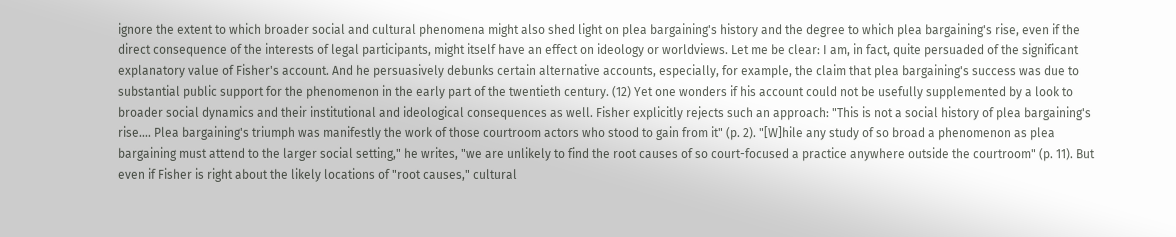ignore the extent to which broader social and cultural phenomena might also shed light on plea bargaining's history and the degree to which plea bargaining's rise, even if the direct consequence of the interests of legal participants, might itself have an effect on ideology or worldviews. Let me be clear: I am, in fact, quite persuaded of the significant explanatory value of Fisher's account. And he persuasively debunks certain alternative accounts, especially, for example, the claim that plea bargaining's success was due to substantial public support for the phenomenon in the early part of the twentieth century. (12) Yet one wonders if his account could not be usefully supplemented by a look to broader social dynamics and their institutional and ideological consequences as well. Fisher explicitly rejects such an approach: "This is not a social history of plea bargaining's rise.... Plea bargaining's triumph was manifestly the work of those courtroom actors who stood to gain from it" (p. 2). "[W]hile any study of so broad a phenomenon as plea bargaining must attend to the larger social setting," he writes, "we are unlikely to find the root causes of so court-focused a practice anywhere outside the courtroom" (p. 11). But even if Fisher is right about the likely locations of "root causes," cultural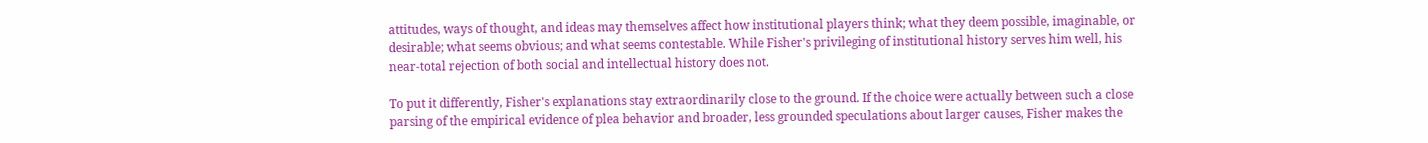attitudes, ways of thought, and ideas may themselves affect how institutional players think; what they deem possible, imaginable, or desirable; what seems obvious; and what seems contestable. While Fisher's privileging of institutional history serves him well, his near-total rejection of both social and intellectual history does not.

To put it differently, Fisher's explanations stay extraordinarily close to the ground. If the choice were actually between such a close parsing of the empirical evidence of plea behavior and broader, less grounded speculations about larger causes, Fisher makes the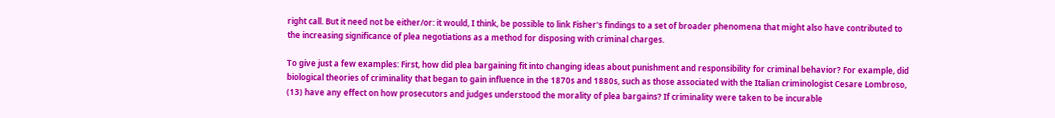right call. But it need not be either/or: it would, I think, be possible to link Fisher's findings to a set of broader phenomena that might also have contributed to the increasing significance of plea negotiations as a method for disposing with criminal charges.

To give just a few examples: First, how did plea bargaining fit into changing ideas about punishment and responsibility for criminal behavior? For example, did biological theories of criminality that began to gain influence in the 1870s and 1880s, such as those associated with the Italian criminologist Cesare Lombroso, (13) have any effect on how prosecutors and judges understood the morality of plea bargains? If criminality were taken to be incurable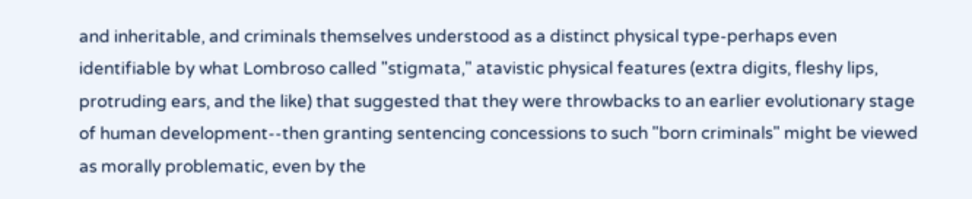and inheritable, and criminals themselves understood as a distinct physical type-perhaps even identifiable by what Lombroso called "stigmata," atavistic physical features (extra digits, fleshy lips, protruding ears, and the like) that suggested that they were throwbacks to an earlier evolutionary stage of human development--then granting sentencing concessions to such "born criminals" might be viewed as morally problematic, even by the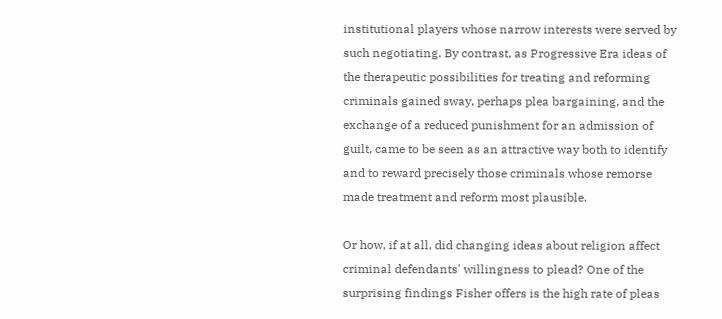institutional players whose narrow interests were served by such negotiating. By contrast, as Progressive Era ideas of the therapeutic possibilities for treating and reforming criminals gained sway, perhaps plea bargaining, and the exchange of a reduced punishment for an admission of guilt, came to be seen as an attractive way both to identify and to reward precisely those criminals whose remorse made treatment and reform most plausible.

Or how, if at all, did changing ideas about religion affect criminal defendants' willingness to plead? One of the surprising findings Fisher offers is the high rate of pleas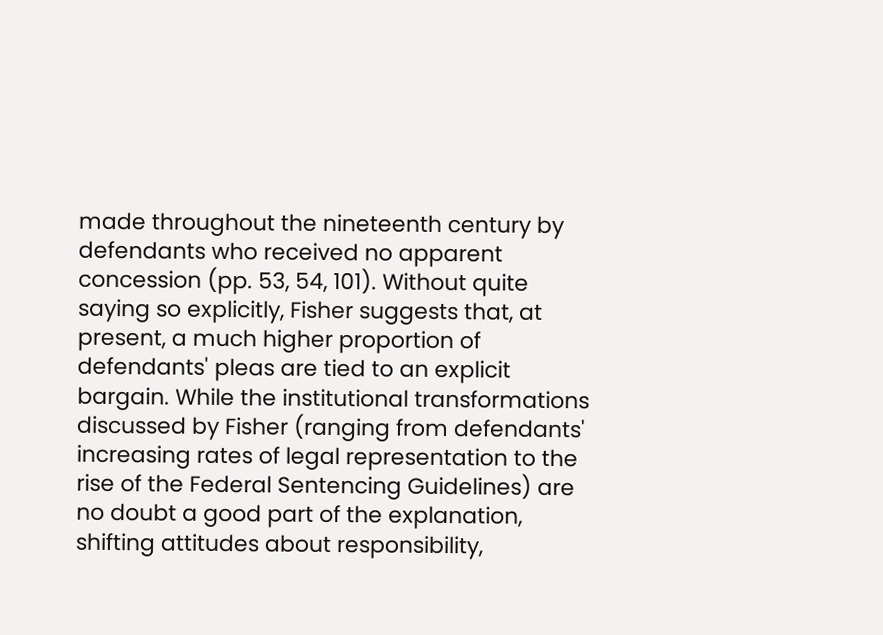made throughout the nineteenth century by defendants who received no apparent concession (pp. 53, 54, 101). Without quite saying so explicitly, Fisher suggests that, at present, a much higher proportion of defendants' pleas are tied to an explicit bargain. While the institutional transformations discussed by Fisher (ranging from defendants' increasing rates of legal representation to the rise of the Federal Sentencing Guidelines) are no doubt a good part of the explanation, shifting attitudes about responsibility,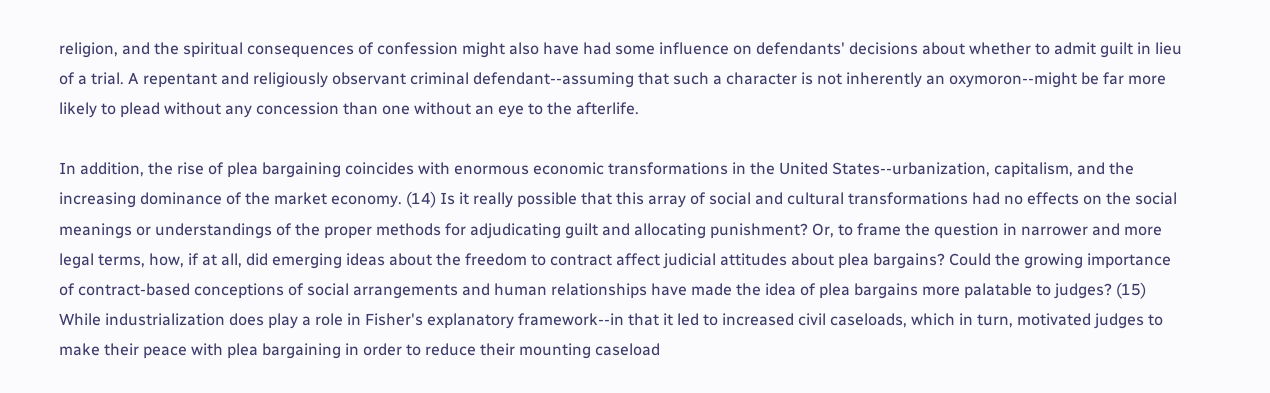religion, and the spiritual consequences of confession might also have had some influence on defendants' decisions about whether to admit guilt in lieu of a trial. A repentant and religiously observant criminal defendant--assuming that such a character is not inherently an oxymoron--might be far more likely to plead without any concession than one without an eye to the afterlife.

In addition, the rise of plea bargaining coincides with enormous economic transformations in the United States--urbanization, capitalism, and the increasing dominance of the market economy. (14) Is it really possible that this array of social and cultural transformations had no effects on the social meanings or understandings of the proper methods for adjudicating guilt and allocating punishment? Or, to frame the question in narrower and more legal terms, how, if at all, did emerging ideas about the freedom to contract affect judicial attitudes about plea bargains? Could the growing importance of contract-based conceptions of social arrangements and human relationships have made the idea of plea bargains more palatable to judges? (15) While industrialization does play a role in Fisher's explanatory framework--in that it led to increased civil caseloads, which in turn, motivated judges to make their peace with plea bargaining in order to reduce their mounting caseload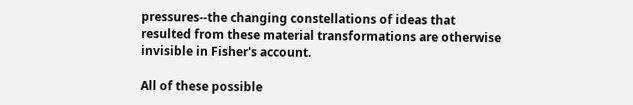pressures--the changing constellations of ideas that resulted from these material transformations are otherwise invisible in Fisher's account.

All of these possible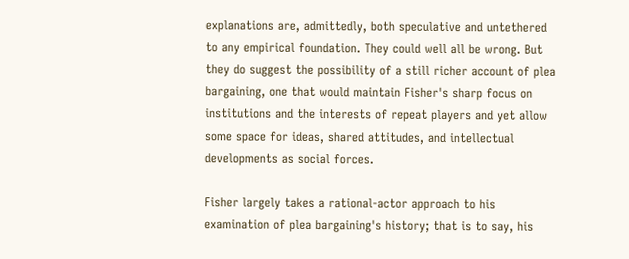explanations are, admittedly, both speculative and untethered to any empirical foundation. They could well all be wrong. But they do suggest the possibility of a still richer account of plea bargaining, one that would maintain Fisher's sharp focus on institutions and the interests of repeat players and yet allow some space for ideas, shared attitudes, and intellectual developments as social forces.

Fisher largely takes a rational-actor approach to his examination of plea bargaining's history; that is to say, his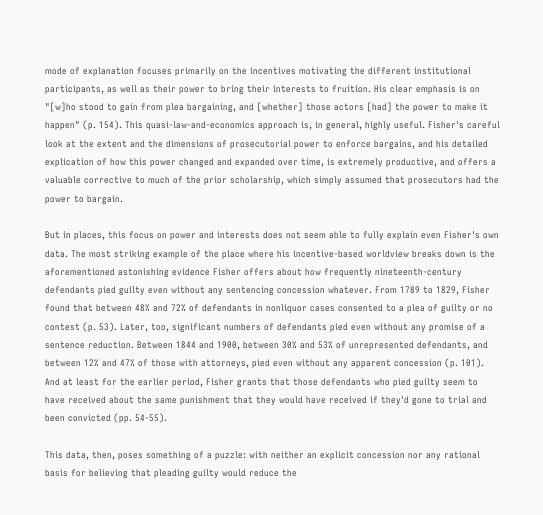mode of explanation focuses primarily on the incentives motivating the different institutional participants, as well as their power to bring their interests to fruition. His clear emphasis is on "[w]ho stood to gain from plea bargaining, and [whether] those actors [had] the power to make it happen" (p. 154). This quasi-law-and-economics approach is, in general, highly useful. Fisher's careful look at the extent and the dimensions of prosecutorial power to enforce bargains, and his detailed explication of how this power changed and expanded over time, is extremely productive, and offers a valuable corrective to much of the prior scholarship, which simply assumed that prosecutors had the power to bargain.

But in places, this focus on power and interests does not seem able to fully explain even Fisher's own data. The most striking example of the place where his incentive-based worldview breaks down is the aforementioned astonishing evidence Fisher offers about how frequently nineteenth-century defendants pied guilty even without any sentencing concession whatever. From 1789 to 1829, Fisher found that between 48% and 72% of defendants in nonliquor cases consented to a plea of guilty or no contest (p. 53). Later, too, significant numbers of defendants pied even without any promise of a sentence reduction. Between 1844 and 1900, between 30% and 53% of unrepresented defendants, and between 12% and 47% of those with attorneys, pied even without any apparent concession (p. 101). And at least for the earlier period, Fisher grants that those defendants who pied guilty seem to have received about the same punishment that they would have received if they'd gone to trial and been convicted (pp. 54-55).

This data, then, poses something of a puzzle: with neither an explicit concession nor any rational basis for believing that pleading guilty would reduce the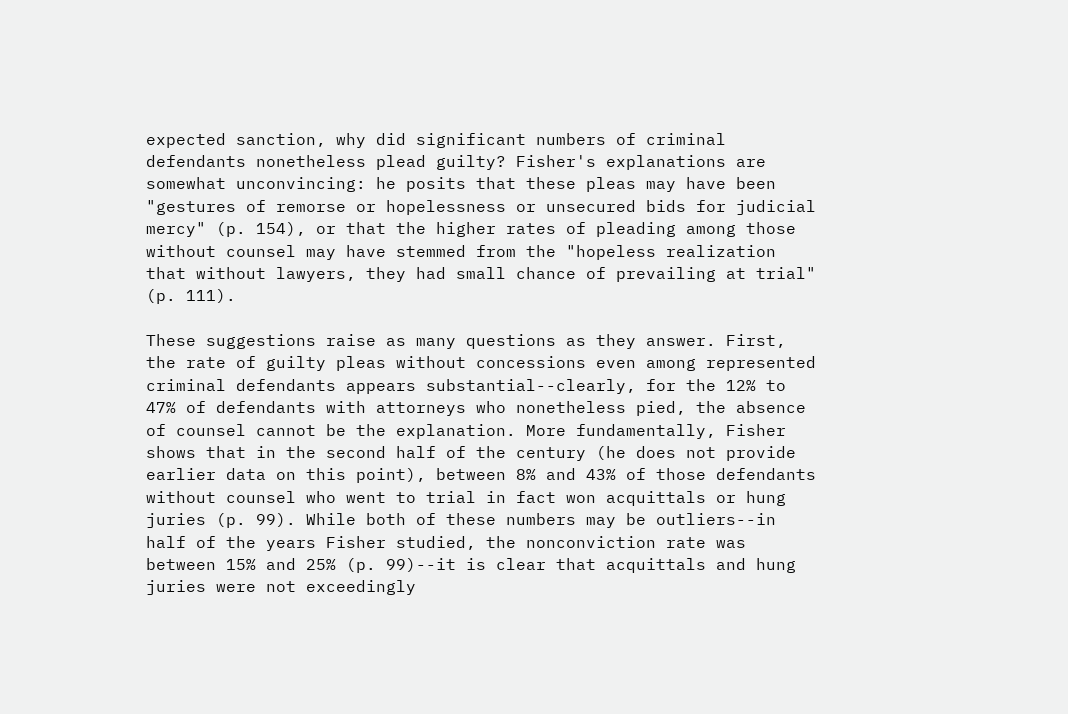expected sanction, why did significant numbers of criminal defendants nonetheless plead guilty? Fisher's explanations are somewhat unconvincing: he posits that these pleas may have been "gestures of remorse or hopelessness or unsecured bids for judicial mercy" (p. 154), or that the higher rates of pleading among those without counsel may have stemmed from the "hopeless realization that without lawyers, they had small chance of prevailing at trial" (p. 111).

These suggestions raise as many questions as they answer. First, the rate of guilty pleas without concessions even among represented criminal defendants appears substantial--clearly, for the 12% to 47% of defendants with attorneys who nonetheless pied, the absence of counsel cannot be the explanation. More fundamentally, Fisher shows that in the second half of the century (he does not provide earlier data on this point), between 8% and 43% of those defendants without counsel who went to trial in fact won acquittals or hung juries (p. 99). While both of these numbers may be outliers--in half of the years Fisher studied, the nonconviction rate was between 15% and 25% (p. 99)--it is clear that acquittals and hung juries were not exceedingly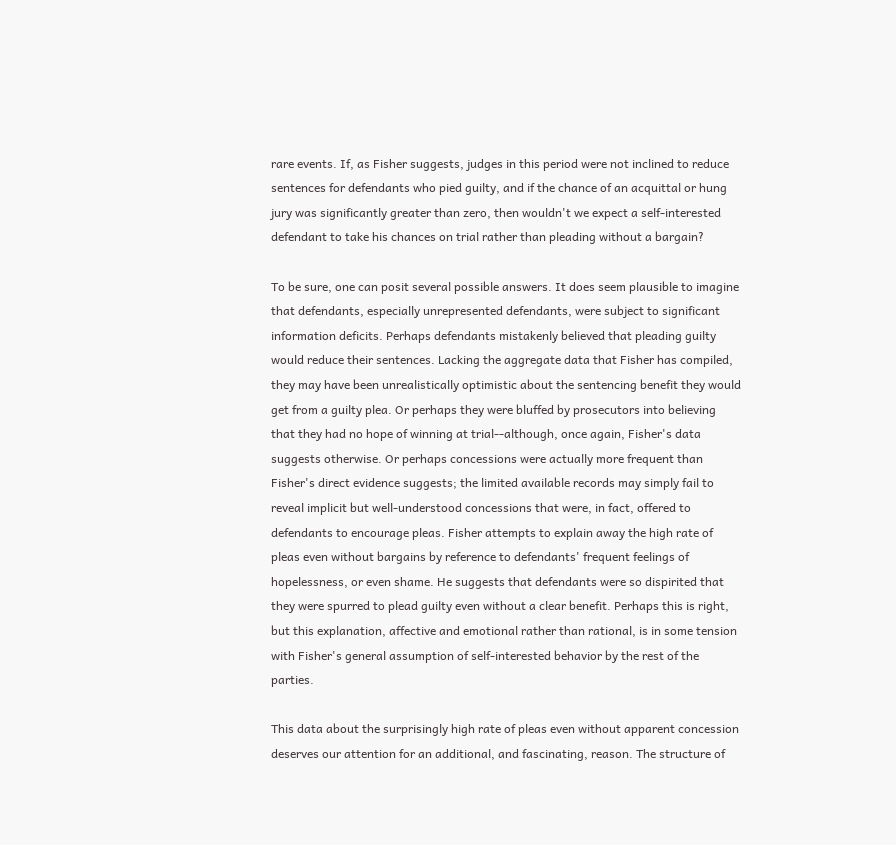rare events. If, as Fisher suggests, judges in this period were not inclined to reduce sentences for defendants who pied guilty, and if the chance of an acquittal or hung jury was significantly greater than zero, then wouldn't we expect a self-interested defendant to take his chances on trial rather than pleading without a bargain?

To be sure, one can posit several possible answers. It does seem plausible to imagine that defendants, especially unrepresented defendants, were subject to significant information deficits. Perhaps defendants mistakenly believed that pleading guilty would reduce their sentences. Lacking the aggregate data that Fisher has compiled, they may have been unrealistically optimistic about the sentencing benefit they would get from a guilty plea. Or perhaps they were bluffed by prosecutors into believing that they had no hope of winning at trial--although, once again, Fisher's data suggests otherwise. Or perhaps concessions were actually more frequent than Fisher's direct evidence suggests; the limited available records may simply fail to reveal implicit but well-understood concessions that were, in fact, offered to defendants to encourage pleas. Fisher attempts to explain away the high rate of pleas even without bargains by reference to defendants' frequent feelings of hopelessness, or even shame. He suggests that defendants were so dispirited that they were spurred to plead guilty even without a clear benefit. Perhaps this is right, but this explanation, affective and emotional rather than rational, is in some tension with Fisher's general assumption of self-interested behavior by the rest of the parties.

This data about the surprisingly high rate of pleas even without apparent concession deserves our attention for an additional, and fascinating, reason. The structure of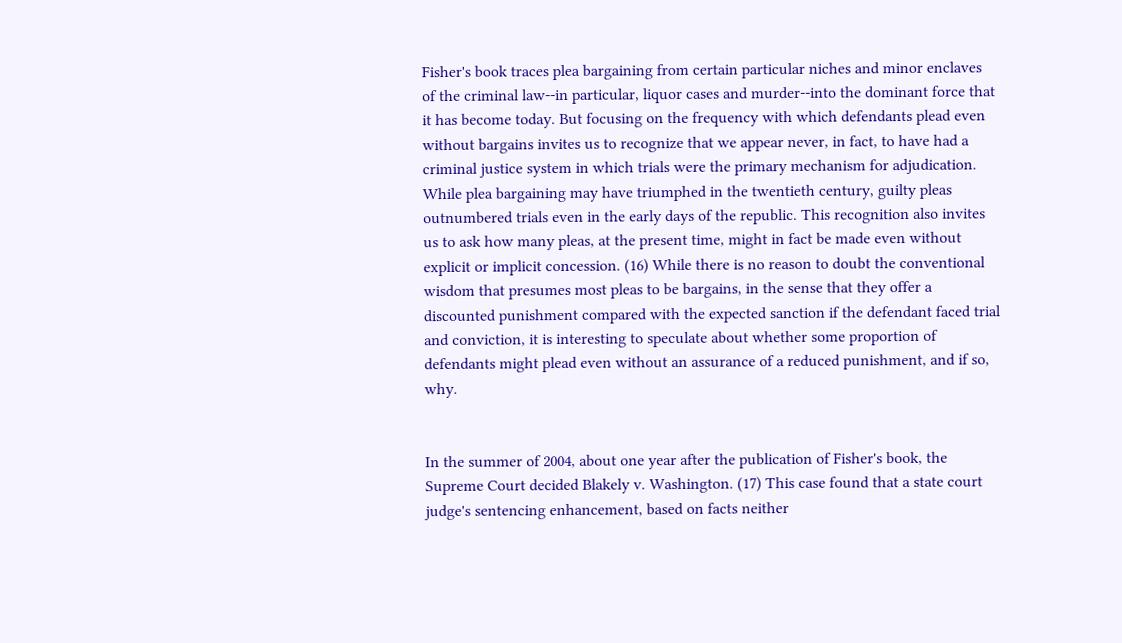Fisher's book traces plea bargaining from certain particular niches and minor enclaves of the criminal law--in particular, liquor cases and murder--into the dominant force that it has become today. But focusing on the frequency with which defendants plead even without bargains invites us to recognize that we appear never, in fact, to have had a criminal justice system in which trials were the primary mechanism for adjudication. While plea bargaining may have triumphed in the twentieth century, guilty pleas outnumbered trials even in the early days of the republic. This recognition also invites us to ask how many pleas, at the present time, might in fact be made even without explicit or implicit concession. (16) While there is no reason to doubt the conventional wisdom that presumes most pleas to be bargains, in the sense that they offer a discounted punishment compared with the expected sanction if the defendant faced trial and conviction, it is interesting to speculate about whether some proportion of defendants might plead even without an assurance of a reduced punishment, and if so, why.


In the summer of 2004, about one year after the publication of Fisher's book, the Supreme Court decided Blakely v. Washington. (17) This case found that a state court judge's sentencing enhancement, based on facts neither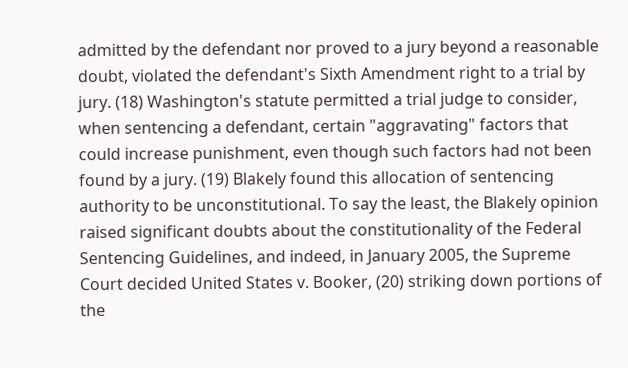admitted by the defendant nor proved to a jury beyond a reasonable doubt, violated the defendant's Sixth Amendment right to a trial by jury. (18) Washington's statute permitted a trial judge to consider, when sentencing a defendant, certain "aggravating" factors that could increase punishment, even though such factors had not been found by a jury. (19) Blakely found this allocation of sentencing authority to be unconstitutional. To say the least, the Blakely opinion raised significant doubts about the constitutionality of the Federal Sentencing Guidelines, and indeed, in January 2005, the Supreme Court decided United States v. Booker, (20) striking down portions of the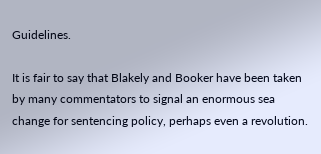Guidelines.

It is fair to say that Blakely and Booker have been taken by many commentators to signal an enormous sea change for sentencing policy, perhaps even a revolution.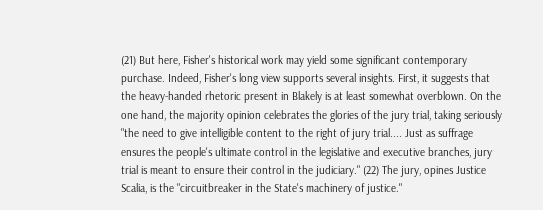(21) But here, Fisher's historical work may yield some significant contemporary purchase. Indeed, Fisher's long view supports several insights. First, it suggests that the heavy-handed rhetoric present in Blakely is at least somewhat overblown. On the one hand, the majority opinion celebrates the glories of the jury trial, taking seriously "the need to give intelligible content to the right of jury trial.... Just as suffrage ensures the people's ultimate control in the legislative and executive branches, jury trial is meant to ensure their control in the judiciary." (22) The jury, opines Justice Scalia, is the "circuitbreaker in the State's machinery of justice."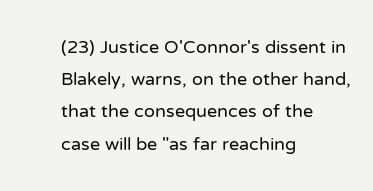(23) Justice O'Connor's dissent in Blakely, warns, on the other hand, that the consequences of the case will be "as far reaching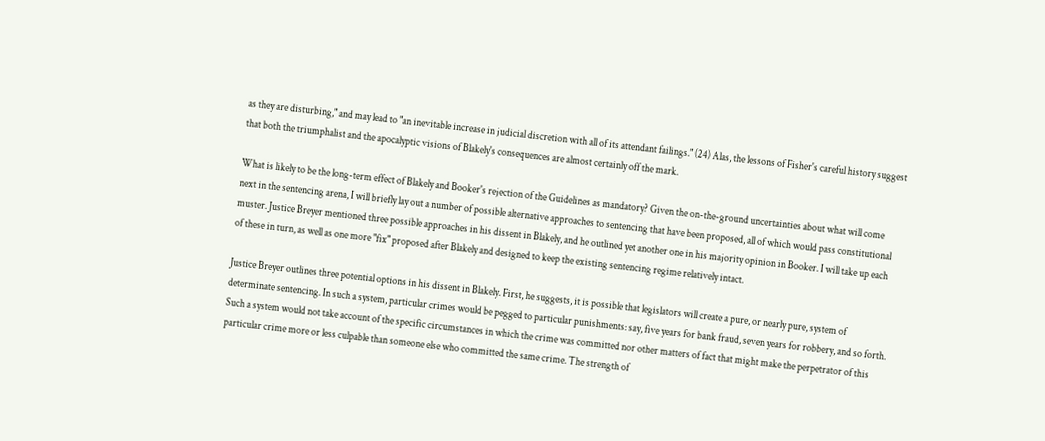as they are disturbing," and may lead to "an inevitable increase in judicial discretion with all of its attendant failings." (24) Alas, the lessons of Fisher's careful history suggest that both the triumphalist and the apocalyptic visions of Blakely's consequences are almost certainly off the mark.

What is likely to be the long-term effect of Blakely and Booker's rejection of the Guidelines as mandatory? Given the on-the-ground uncertainties about what will come next in the sentencing arena, I will briefly lay out a number of possible alternative approaches to sentencing that have been proposed, all of which would pass constitutional muster. Justice Breyer mentioned three possible approaches in his dissent in Blakely, and he outlined yet another one in his majority opinion in Booker. I will take up each of these in turn, as well as one more "fix" proposed after Blakely and designed to keep the existing sentencing regime relatively intact.

Justice Breyer outlines three potential options in his dissent in Blakely. First, he suggests, it is possible that legislators will create a pure, or nearly pure, system of determinate sentencing. In such a system, particular crimes would be pegged to particular punishments: say, five years for bank fraud, seven years for robbery, and so forth. Such a system would not take account of the specific circumstances in which the crime was committed nor other matters of fact that might make the perpetrator of this particular crime more or less culpable than someone else who committed the same crime. The strength of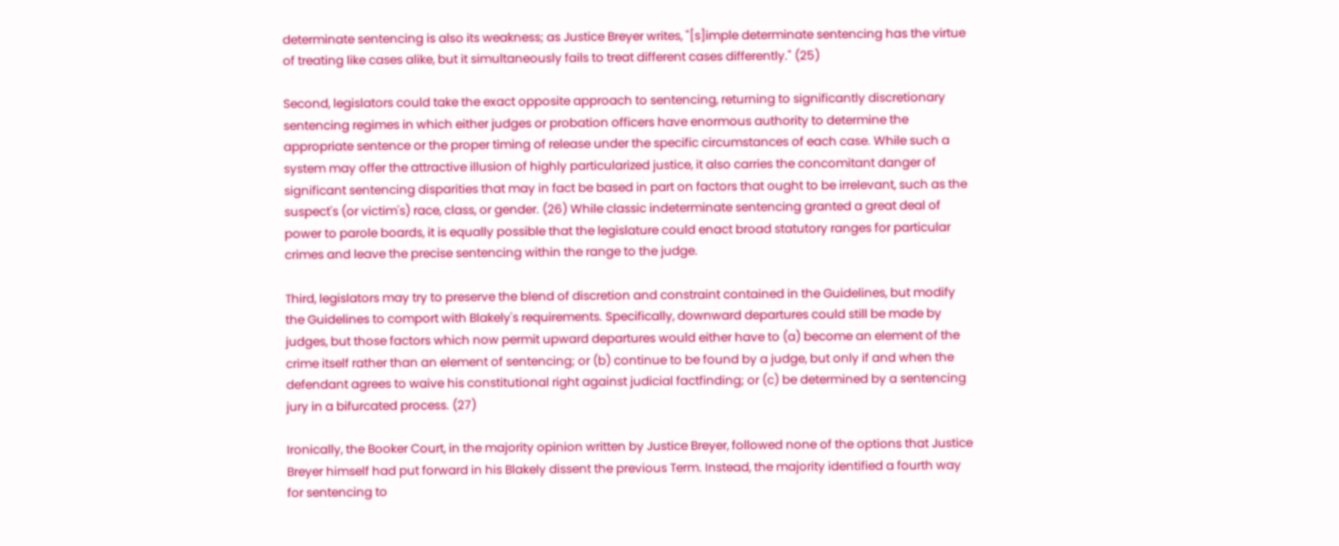determinate sentencing is also its weakness; as Justice Breyer writes, "[s]imple determinate sentencing has the virtue of treating like cases alike, but it simultaneously fails to treat different cases differently." (25)

Second, legislators could take the exact opposite approach to sentencing, returning to significantly discretionary sentencing regimes in which either judges or probation officers have enormous authority to determine the appropriate sentence or the proper timing of release under the specific circumstances of each case. While such a system may offer the attractive illusion of highly particularized justice, it also carries the concomitant danger of significant sentencing disparities that may in fact be based in part on factors that ought to be irrelevant, such as the suspect's (or victim's) race, class, or gender. (26) While classic indeterminate sentencing granted a great deal of power to parole boards, it is equally possible that the legislature could enact broad statutory ranges for particular crimes and leave the precise sentencing within the range to the judge.

Third, legislators may try to preserve the blend of discretion and constraint contained in the Guidelines, but modify the Guidelines to comport with Blakely's requirements. Specifically, downward departures could still be made by judges, but those factors which now permit upward departures would either have to (a) become an element of the crime itself rather than an element of sentencing; or (b) continue to be found by a judge, but only if and when the defendant agrees to waive his constitutional right against judicial factfinding; or (c) be determined by a sentencing jury in a bifurcated process. (27)

Ironically, the Booker Court, in the majority opinion written by Justice Breyer, followed none of the options that Justice Breyer himself had put forward in his Blakely dissent the previous Term. Instead, the majority identified a fourth way for sentencing to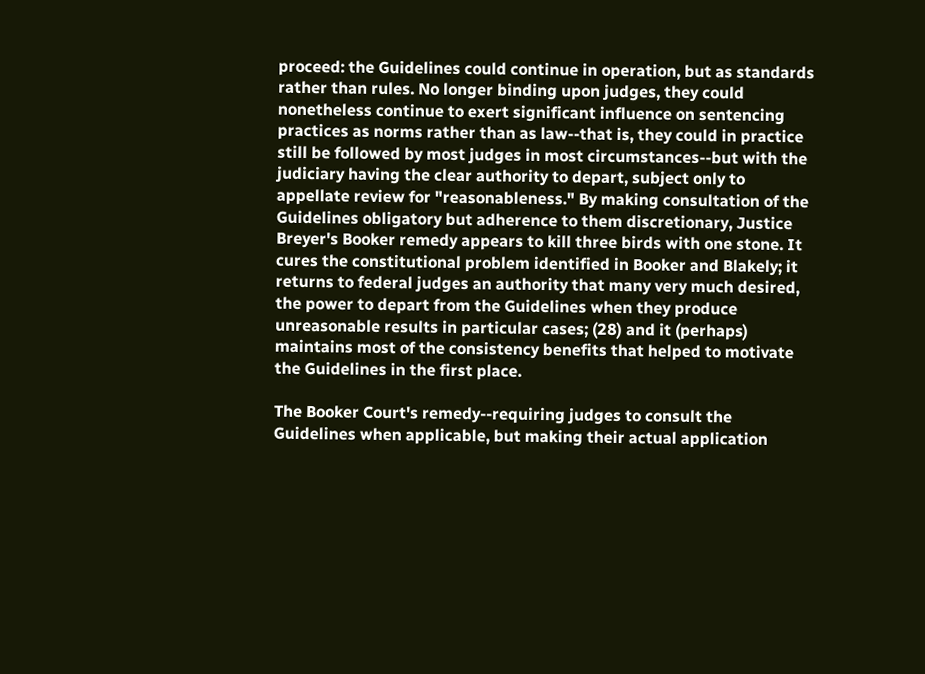proceed: the Guidelines could continue in operation, but as standards rather than rules. No longer binding upon judges, they could nonetheless continue to exert significant influence on sentencing practices as norms rather than as law--that is, they could in practice still be followed by most judges in most circumstances--but with the judiciary having the clear authority to depart, subject only to appellate review for "reasonableness." By making consultation of the Guidelines obligatory but adherence to them discretionary, Justice Breyer's Booker remedy appears to kill three birds with one stone. It cures the constitutional problem identified in Booker and Blakely; it returns to federal judges an authority that many very much desired, the power to depart from the Guidelines when they produce unreasonable results in particular cases; (28) and it (perhaps) maintains most of the consistency benefits that helped to motivate the Guidelines in the first place.

The Booker Court's remedy--requiring judges to consult the Guidelines when applicable, but making their actual application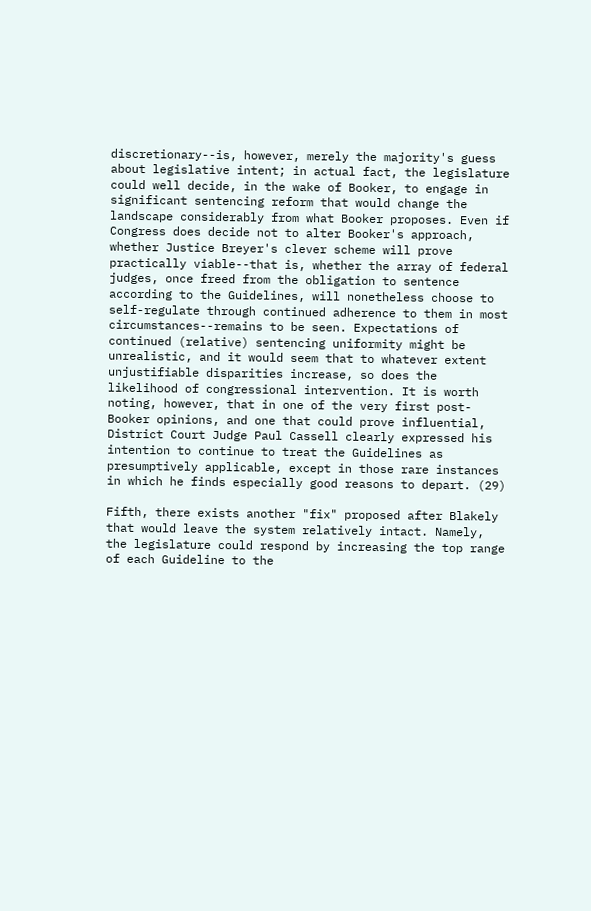discretionary--is, however, merely the majority's guess about legislative intent; in actual fact, the legislature could well decide, in the wake of Booker, to engage in significant sentencing reform that would change the landscape considerably from what Booker proposes. Even if Congress does decide not to alter Booker's approach, whether Justice Breyer's clever scheme will prove practically viable--that is, whether the array of federal judges, once freed from the obligation to sentence according to the Guidelines, will nonetheless choose to self-regulate through continued adherence to them in most circumstances--remains to be seen. Expectations of continued (relative) sentencing uniformity might be unrealistic, and it would seem that to whatever extent unjustifiable disparities increase, so does the likelihood of congressional intervention. It is worth noting, however, that in one of the very first post-Booker opinions, and one that could prove influential, District Court Judge Paul Cassell clearly expressed his intention to continue to treat the Guidelines as presumptively applicable, except in those rare instances in which he finds especially good reasons to depart. (29)

Fifth, there exists another "fix" proposed after Blakely that would leave the system relatively intact. Namely, the legislature could respond by increasing the top range of each Guideline to the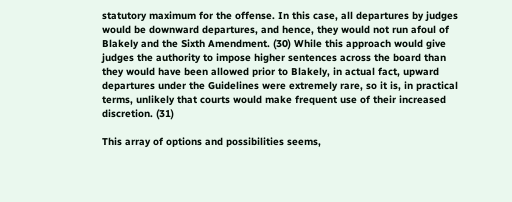statutory maximum for the offense. In this case, all departures by judges would be downward departures, and hence, they would not run afoul of Blakely and the Sixth Amendment. (30) While this approach would give judges the authority to impose higher sentences across the board than they would have been allowed prior to Blakely, in actual fact, upward departures under the Guidelines were extremely rare, so it is, in practical terms, unlikely that courts would make frequent use of their increased discretion. (31)

This array of options and possibilities seems,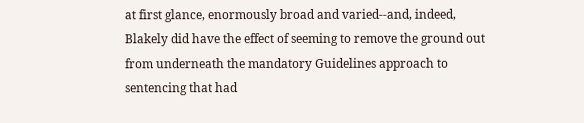at first glance, enormously broad and varied--and, indeed, Blakely did have the effect of seeming to remove the ground out from underneath the mandatory Guidelines approach to sentencing that had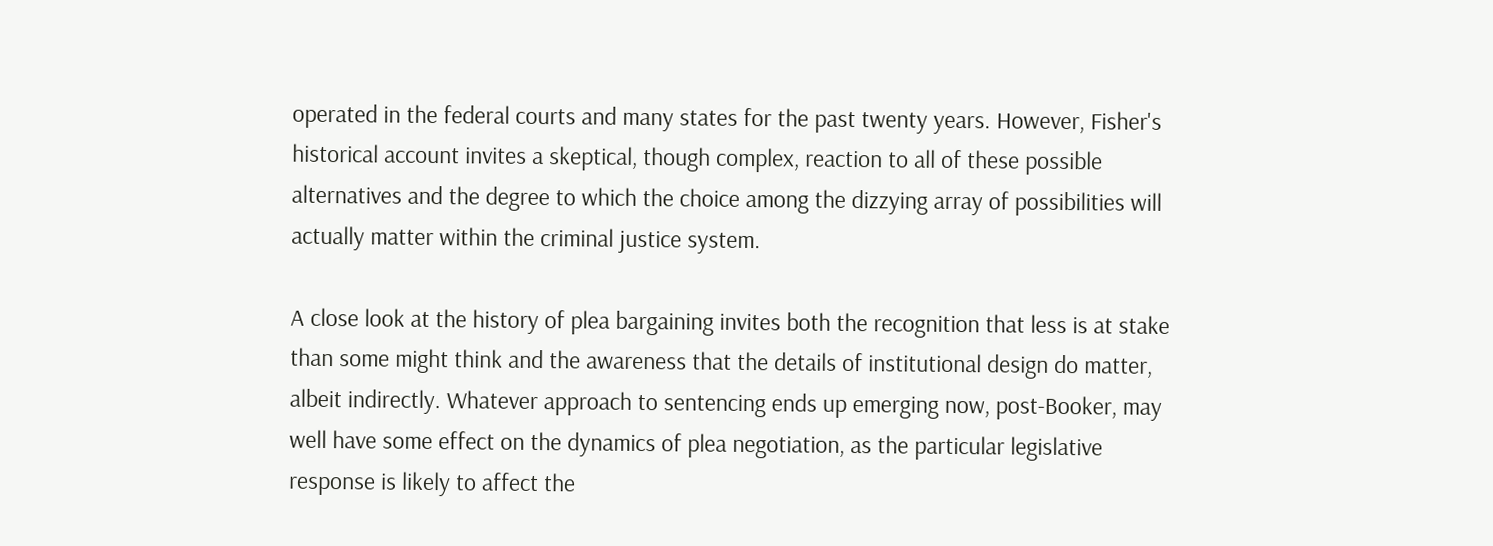operated in the federal courts and many states for the past twenty years. However, Fisher's historical account invites a skeptical, though complex, reaction to all of these possible alternatives and the degree to which the choice among the dizzying array of possibilities will actually matter within the criminal justice system.

A close look at the history of plea bargaining invites both the recognition that less is at stake than some might think and the awareness that the details of institutional design do matter, albeit indirectly. Whatever approach to sentencing ends up emerging now, post-Booker, may well have some effect on the dynamics of plea negotiation, as the particular legislative response is likely to affect the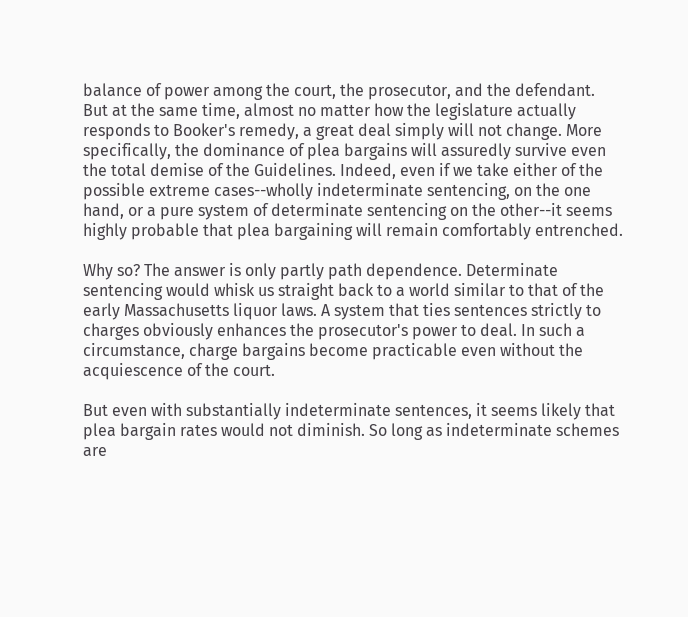balance of power among the court, the prosecutor, and the defendant. But at the same time, almost no matter how the legislature actually responds to Booker's remedy, a great deal simply will not change. More specifically, the dominance of plea bargains will assuredly survive even the total demise of the Guidelines. Indeed, even if we take either of the possible extreme cases--wholly indeterminate sentencing, on the one hand, or a pure system of determinate sentencing on the other--it seems highly probable that plea bargaining will remain comfortably entrenched.

Why so? The answer is only partly path dependence. Determinate sentencing would whisk us straight back to a world similar to that of the early Massachusetts liquor laws. A system that ties sentences strictly to charges obviously enhances the prosecutor's power to deal. In such a circumstance, charge bargains become practicable even without the acquiescence of the court.

But even with substantially indeterminate sentences, it seems likely that plea bargain rates would not diminish. So long as indeterminate schemes are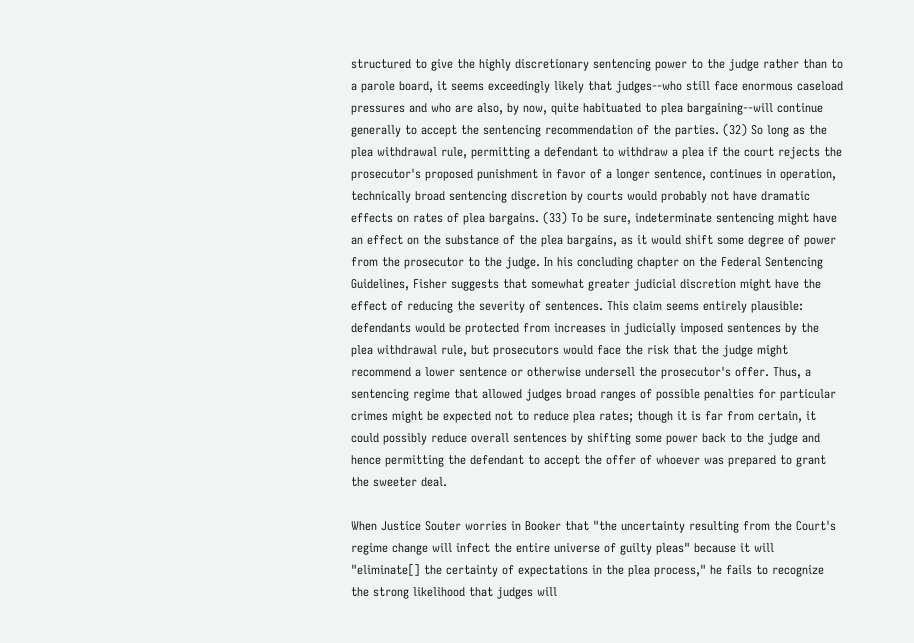structured to give the highly discretionary sentencing power to the judge rather than to a parole board, it seems exceedingly likely that judges--who still face enormous caseload pressures and who are also, by now, quite habituated to plea bargaining--will continue generally to accept the sentencing recommendation of the parties. (32) So long as the plea withdrawal rule, permitting a defendant to withdraw a plea if the court rejects the prosecutor's proposed punishment in favor of a longer sentence, continues in operation, technically broad sentencing discretion by courts would probably not have dramatic effects on rates of plea bargains. (33) To be sure, indeterminate sentencing might have an effect on the substance of the plea bargains, as it would shift some degree of power from the prosecutor to the judge. In his concluding chapter on the Federal Sentencing Guidelines, Fisher suggests that somewhat greater judicial discretion might have the effect of reducing the severity of sentences. This claim seems entirely plausible: defendants would be protected from increases in judicially imposed sentences by the plea withdrawal rule, but prosecutors would face the risk that the judge might recommend a lower sentence or otherwise undersell the prosecutor's offer. Thus, a sentencing regime that allowed judges broad ranges of possible penalties for particular crimes might be expected not to reduce plea rates; though it is far from certain, it could possibly reduce overall sentences by shifting some power back to the judge and hence permitting the defendant to accept the offer of whoever was prepared to grant the sweeter deal.

When Justice Souter worries in Booker that "the uncertainty resulting from the Court's regime change will infect the entire universe of guilty pleas" because it will "eliminate[] the certainty of expectations in the plea process," he fails to recognize the strong likelihood that judges will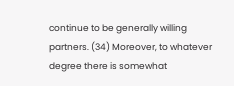continue to be generally willing partners. (34) Moreover, to whatever degree there is somewhat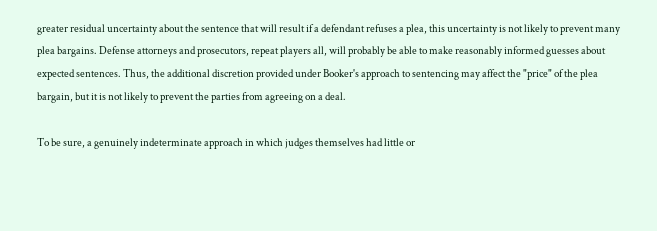greater residual uncertainty about the sentence that will result if a defendant refuses a plea, this uncertainty is not likely to prevent many plea bargains. Defense attorneys and prosecutors, repeat players all, will probably be able to make reasonably informed guesses about expected sentences. Thus, the additional discretion provided under Booker's approach to sentencing may affect the "price" of the plea bargain, but it is not likely to prevent the parties from agreeing on a deal.

To be sure, a genuinely indeterminate approach in which judges themselves had little or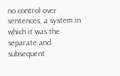no control over sentences, a system in which it was the separate and subsequent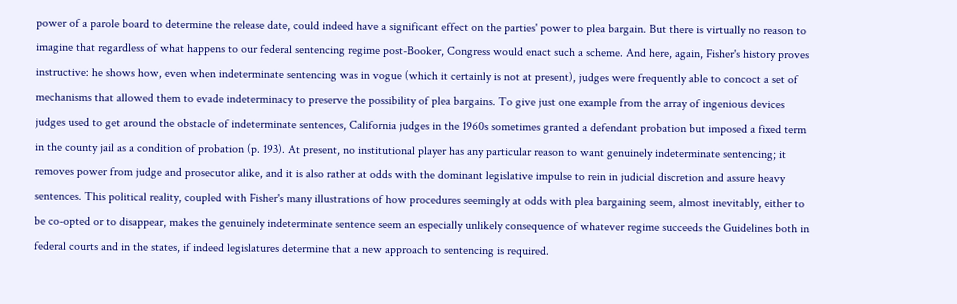power of a parole board to determine the release date, could indeed have a significant effect on the parties' power to plea bargain. But there is virtually no reason to imagine that regardless of what happens to our federal sentencing regime post-Booker, Congress would enact such a scheme. And here, again, Fisher's history proves instructive: he shows how, even when indeterminate sentencing was in vogue (which it certainly is not at present), judges were frequently able to concoct a set of mechanisms that allowed them to evade indeterminacy to preserve the possibility of plea bargains. To give just one example from the array of ingenious devices judges used to get around the obstacle of indeterminate sentences, California judges in the 1960s sometimes granted a defendant probation but imposed a fixed term in the county jail as a condition of probation (p. 193). At present, no institutional player has any particular reason to want genuinely indeterminate sentencing; it removes power from judge and prosecutor alike, and it is also rather at odds with the dominant legislative impulse to rein in judicial discretion and assure heavy sentences. This political reality, coupled with Fisher's many illustrations of how procedures seemingly at odds with plea bargaining seem, almost inevitably, either to be co-opted or to disappear, makes the genuinely indeterminate sentence seem an especially unlikely consequence of whatever regime succeeds the Guidelines both in federal courts and in the states, if indeed legislatures determine that a new approach to sentencing is required.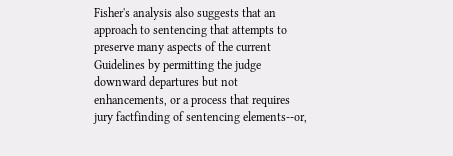Fisher's analysis also suggests that an approach to sentencing that attempts to preserve many aspects of the current Guidelines by permitting the judge downward departures but not enhancements, or a process that requires jury factfinding of sentencing elements--or,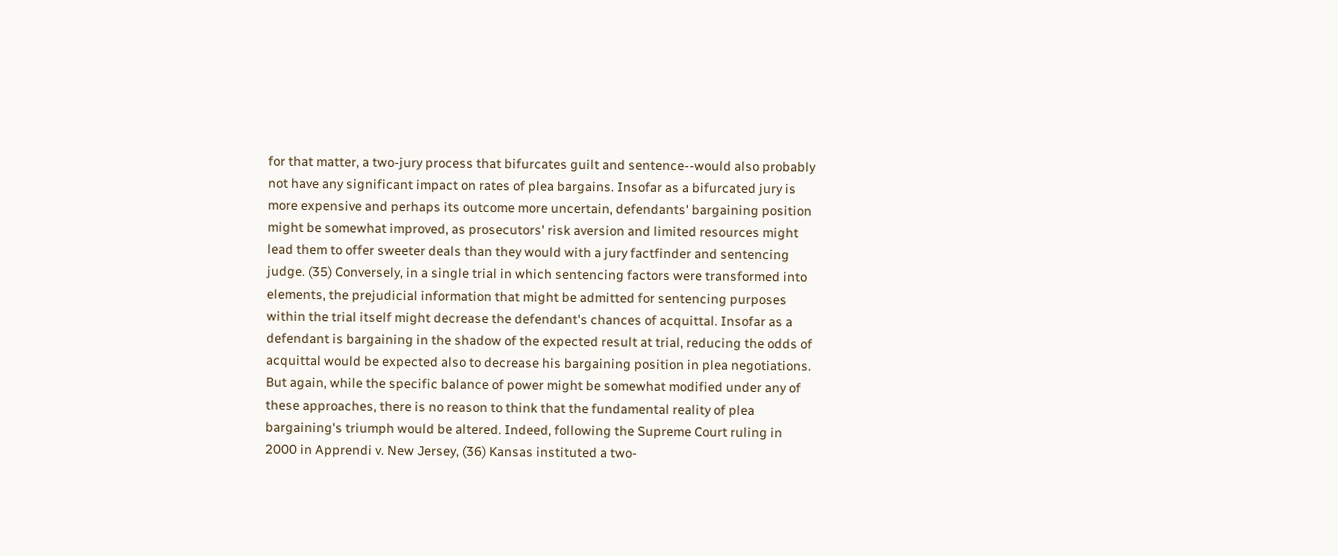for that matter, a two-jury process that bifurcates guilt and sentence--would also probably not have any significant impact on rates of plea bargains. Insofar as a bifurcated jury is more expensive and perhaps its outcome more uncertain, defendants' bargaining position might be somewhat improved, as prosecutors' risk aversion and limited resources might lead them to offer sweeter deals than they would with a jury factfinder and sentencing judge. (35) Conversely, in a single trial in which sentencing factors were transformed into elements, the prejudicial information that might be admitted for sentencing purposes within the trial itself might decrease the defendant's chances of acquittal. Insofar as a defendant is bargaining in the shadow of the expected result at trial, reducing the odds of acquittal would be expected also to decrease his bargaining position in plea negotiations. But again, while the specific balance of power might be somewhat modified under any of these approaches, there is no reason to think that the fundamental reality of plea bargaining's triumph would be altered. Indeed, following the Supreme Court ruling in 2000 in Apprendi v. New Jersey, (36) Kansas instituted a two-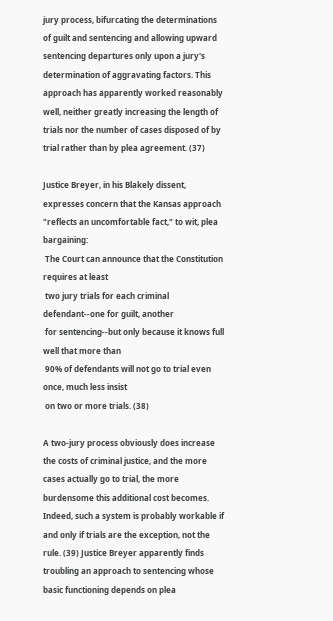jury process, bifurcating the determinations of guilt and sentencing and allowing upward sentencing departures only upon a jury's determination of aggravating factors. This approach has apparently worked reasonably well, neither greatly increasing the length of trials nor the number of cases disposed of by trial rather than by plea agreement. (37)

Justice Breyer, in his Blakely dissent, expresses concern that the Kansas approach "reflects an uncomfortable fact," to wit, plea bargaining:
 The Court can announce that the Constitution requires at least
 two jury trials for each criminal defendant--one for guilt, another
 for sentencing--but only because it knows full well that more than
 90% of defendants will not go to trial even once, much less insist
 on two or more trials. (38)

A two-jury process obviously does increase the costs of criminal justice, and the more cases actually go to trial, the more burdensome this additional cost becomes. Indeed, such a system is probably workable if and only if trials are the exception, not the rule. (39) Justice Breyer apparently finds troubling an approach to sentencing whose basic functioning depends on plea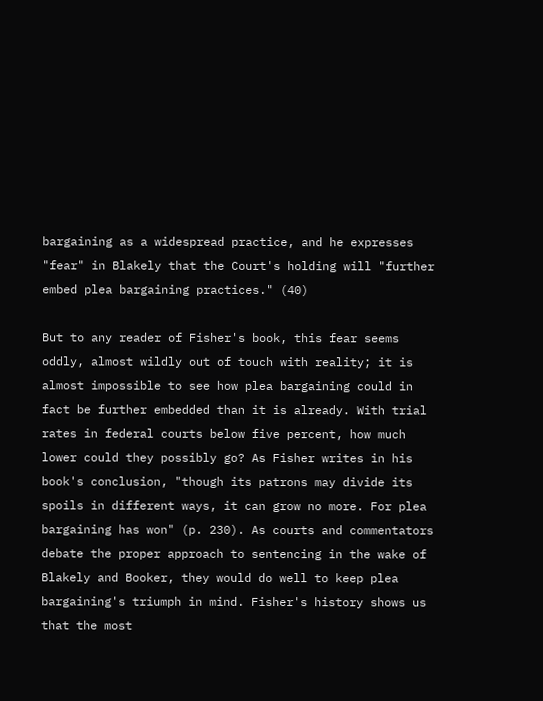bargaining as a widespread practice, and he expresses "fear" in Blakely that the Court's holding will "further embed plea bargaining practices." (40)

But to any reader of Fisher's book, this fear seems oddly, almost wildly out of touch with reality; it is almost impossible to see how plea bargaining could in fact be further embedded than it is already. With trial rates in federal courts below five percent, how much lower could they possibly go? As Fisher writes in his book's conclusion, "though its patrons may divide its spoils in different ways, it can grow no more. For plea bargaining has won" (p. 230). As courts and commentators debate the proper approach to sentencing in the wake of Blakely and Booker, they would do well to keep plea bargaining's triumph in mind. Fisher's history shows us that the most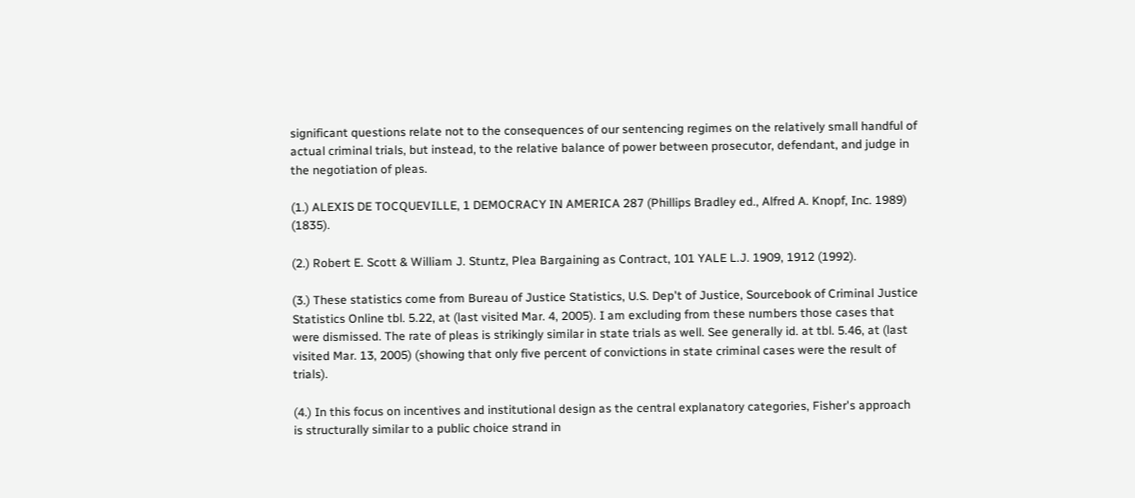significant questions relate not to the consequences of our sentencing regimes on the relatively small handful of actual criminal trials, but instead, to the relative balance of power between prosecutor, defendant, and judge in the negotiation of pleas.

(1.) ALEXIS DE TOCQUEVILLE, 1 DEMOCRACY IN AMERICA 287 (Phillips Bradley ed., Alfred A. Knopf, Inc. 1989) (1835).

(2.) Robert E. Scott & William J. Stuntz, Plea Bargaining as Contract, 101 YALE L.J. 1909, 1912 (1992).

(3.) These statistics come from Bureau of Justice Statistics, U.S. Dep't of Justice, Sourcebook of Criminal Justice Statistics Online tbl. 5.22, at (last visited Mar. 4, 2005). I am excluding from these numbers those cases that were dismissed. The rate of pleas is strikingly similar in state trials as well. See generally id. at tbl. 5.46, at (last visited Mar. 13, 2005) (showing that only five percent of convictions in state criminal cases were the result of trials).

(4.) In this focus on incentives and institutional design as the central explanatory categories, Fisher's approach is structurally similar to a public choice strand in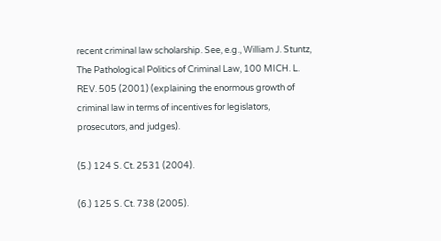recent criminal law scholarship. See, e.g., William J. Stuntz, The Pathological Politics of Criminal Law, 100 MICH. L. REV. 505 (2001) (explaining the enormous growth of criminal law in terms of incentives for legislators, prosecutors, and judges).

(5.) 124 S. Ct. 2531 (2004).

(6.) 125 S. Ct. 738 (2005).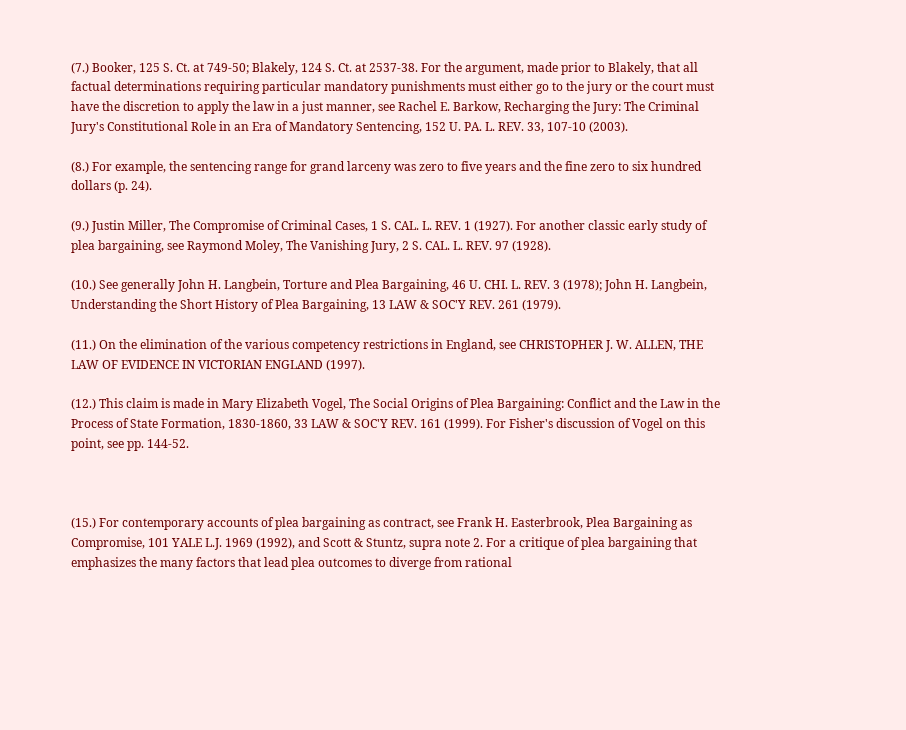(7.) Booker, 125 S. Ct. at 749-50; Blakely, 124 S. Ct. at 2537-38. For the argument, made prior to Blakely, that all factual determinations requiring particular mandatory punishments must either go to the jury or the court must have the discretion to apply the law in a just manner, see Rachel E. Barkow, Recharging the Jury: The Criminal Jury's Constitutional Role in an Era of Mandatory Sentencing, 152 U. PA. L. REV. 33, 107-10 (2003).

(8.) For example, the sentencing range for grand larceny was zero to five years and the fine zero to six hundred dollars (p. 24).

(9.) Justin Miller, The Compromise of Criminal Cases, 1 S. CAL. L. REV. 1 (1927). For another classic early study of plea bargaining, see Raymond Moley, The Vanishing Jury, 2 S. CAL. L. REV. 97 (1928).

(10.) See generally John H. Langbein, Torture and Plea Bargaining, 46 U. CHI. L. REV. 3 (1978); John H. Langbein, Understanding the Short History of Plea Bargaining, 13 LAW & SOC'Y REV. 261 (1979).

(11.) On the elimination of the various competency restrictions in England, see CHRISTOPHER J. W. ALLEN, THE LAW OF EVIDENCE IN VICTORIAN ENGLAND (1997).

(12.) This claim is made in Mary Elizabeth Vogel, The Social Origins of Plea Bargaining: Conflict and the Law in the Process of State Formation, 1830-1860, 33 LAW & SOC'Y REV. 161 (1999). For Fisher's discussion of Vogel on this point, see pp. 144-52.



(15.) For contemporary accounts of plea bargaining as contract, see Frank H. Easterbrook, Plea Bargaining as Compromise, 101 YALE L.J. 1969 (1992), and Scott & Stuntz, supra note 2. For a critique of plea bargaining that emphasizes the many factors that lead plea outcomes to diverge from rational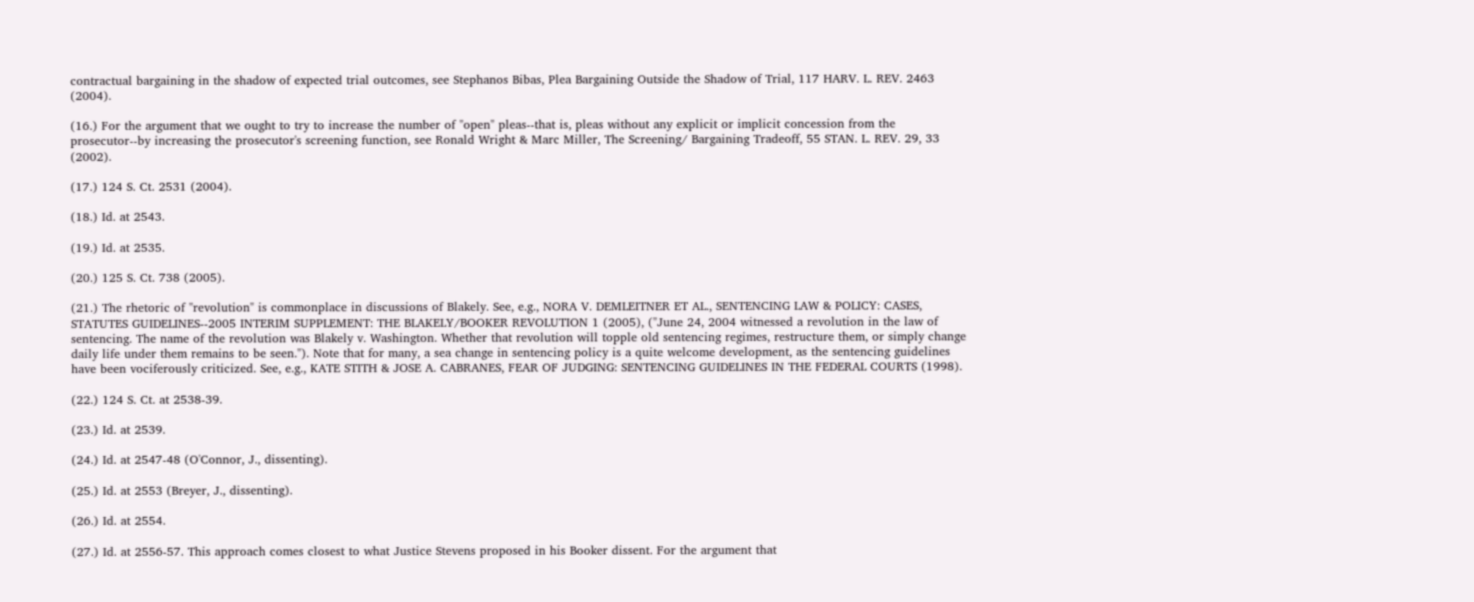contractual bargaining in the shadow of expected trial outcomes, see Stephanos Bibas, Plea Bargaining Outside the Shadow of Trial, 117 HARV. L. REV. 2463 (2004).

(16.) For the argument that we ought to try to increase the number of "open" pleas--that is, pleas without any explicit or implicit concession from the prosecutor--by increasing the prosecutor's screening function, see Ronald Wright & Marc Miller, The Screening/ Bargaining Tradeoff, 55 STAN. L. REV. 29, 33 (2002).

(17.) 124 S. Ct. 2531 (2004).

(18.) Id. at 2543.

(19.) Id. at 2535.

(20.) 125 S. Ct. 738 (2005).

(21.) The rhetoric of "revolution" is commonplace in discussions of Blakely. See, e.g., NORA V. DEMLEITNER ET AL., SENTENCING LAW & POLICY: CASES, STATUTES GUIDELINES--2005 INTERIM SUPPLEMENT: THE BLAKELY/BOOKER REVOLUTION 1 (2005), ("June 24, 2004 witnessed a revolution in the law of sentencing. The name of the revolution was Blakely v. Washington. Whether that revolution will topple old sentencing regimes, restructure them, or simply change daily life under them remains to be seen."). Note that for many, a sea change in sentencing policy is a quite welcome development, as the sentencing guidelines have been vociferously criticized. See, e.g., KATE STITH & JOSE A. CABRANES, FEAR OF JUDGING: SENTENCING GUIDELINES IN THE FEDERAL COURTS (1998).

(22.) 124 S. Ct. at 2538-39.

(23.) Id. at 2539.

(24.) Id. at 2547-48 (O'Connor, J., dissenting).

(25.) Id. at 2553 (Breyer, J., dissenting).

(26.) Id. at 2554.

(27.) Id. at 2556-57. This approach comes closest to what Justice Stevens proposed in his Booker dissent. For the argument that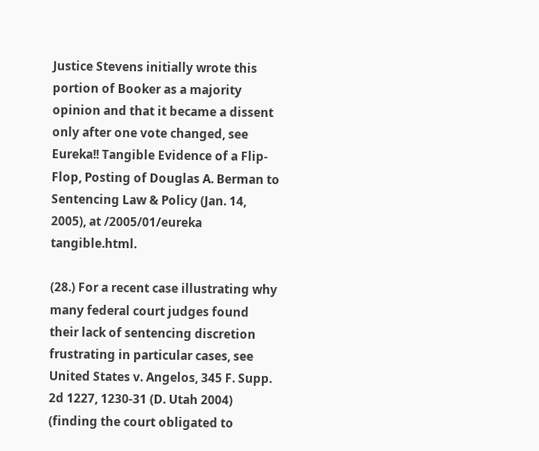Justice Stevens initially wrote this portion of Booker as a majority opinion and that it became a dissent only after one vote changed, see Eureka!! Tangible Evidence of a Flip-Flop, Posting of Douglas A. Berman to Sentencing Law & Policy (Jan. 14, 2005), at /2005/01/eureka tangible.html.

(28.) For a recent case illustrating why many federal court judges found their lack of sentencing discretion frustrating in particular cases, see United States v. Angelos, 345 F. Supp. 2d 1227, 1230-31 (D. Utah 2004) (finding the court obligated to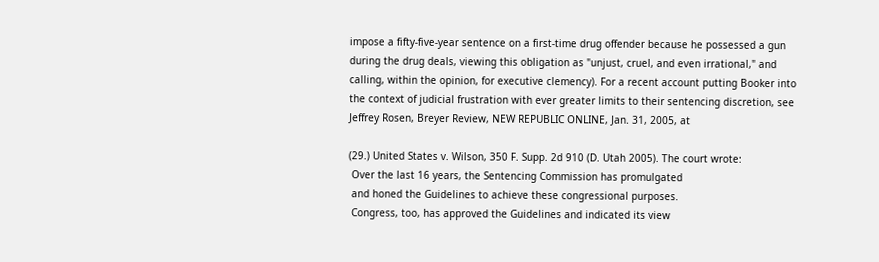impose a fifty-five-year sentence on a first-time drug offender because he possessed a gun during the drug deals, viewing this obligation as "unjust, cruel, and even irrational," and calling, within the opinion, for executive clemency). For a recent account putting Booker into the context of judicial frustration with ever greater limits to their sentencing discretion, see Jeffrey Rosen, Breyer Review, NEW REPUBLIC ONLINE, Jan. 31, 2005, at

(29.) United States v. Wilson, 350 F. Supp. 2d 910 (D. Utah 2005). The court wrote:
 Over the last 16 years, the Sentencing Commission has promulgated
 and honed the Guidelines to achieve these congressional purposes.
 Congress, too, has approved the Guidelines and indicated its view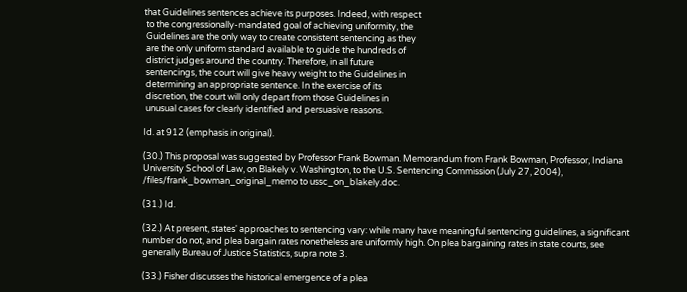that Guidelines sentences achieve its purposes. Indeed, with respect
 to the congressionally-mandated goal of achieving uniformity, the
 Guidelines are the only way to create consistent sentencing as they
 are the only uniform standard available to guide the hundreds of
 district judges around the country. Therefore, in all future
 sentencings, the court will give heavy weight to the Guidelines in
 determining an appropriate sentence. In the exercise of its
 discretion, the court will only depart from those Guidelines in
 unusual cases for clearly identified and persuasive reasons.

Id. at 912 (emphasis in original).

(30.) This proposal was suggested by Professor Frank Bowman. Memorandum from Frank Bowman, Professor, Indiana University School of Law, on Blakely v. Washington, to the U.S. Sentencing Commission (July 27, 2004), /files/frank_bowman_original_memo to ussc_on_blakely.doc.

(31.) Id.

(32.) At present, states' approaches to sentencing vary: while many have meaningful sentencing guidelines, a significant number do not, and plea bargain rates nonetheless are uniformly high. On plea bargaining rates in state courts, see generally Bureau of Justice Statistics, supra note 3.

(33.) Fisher discusses the historical emergence of a plea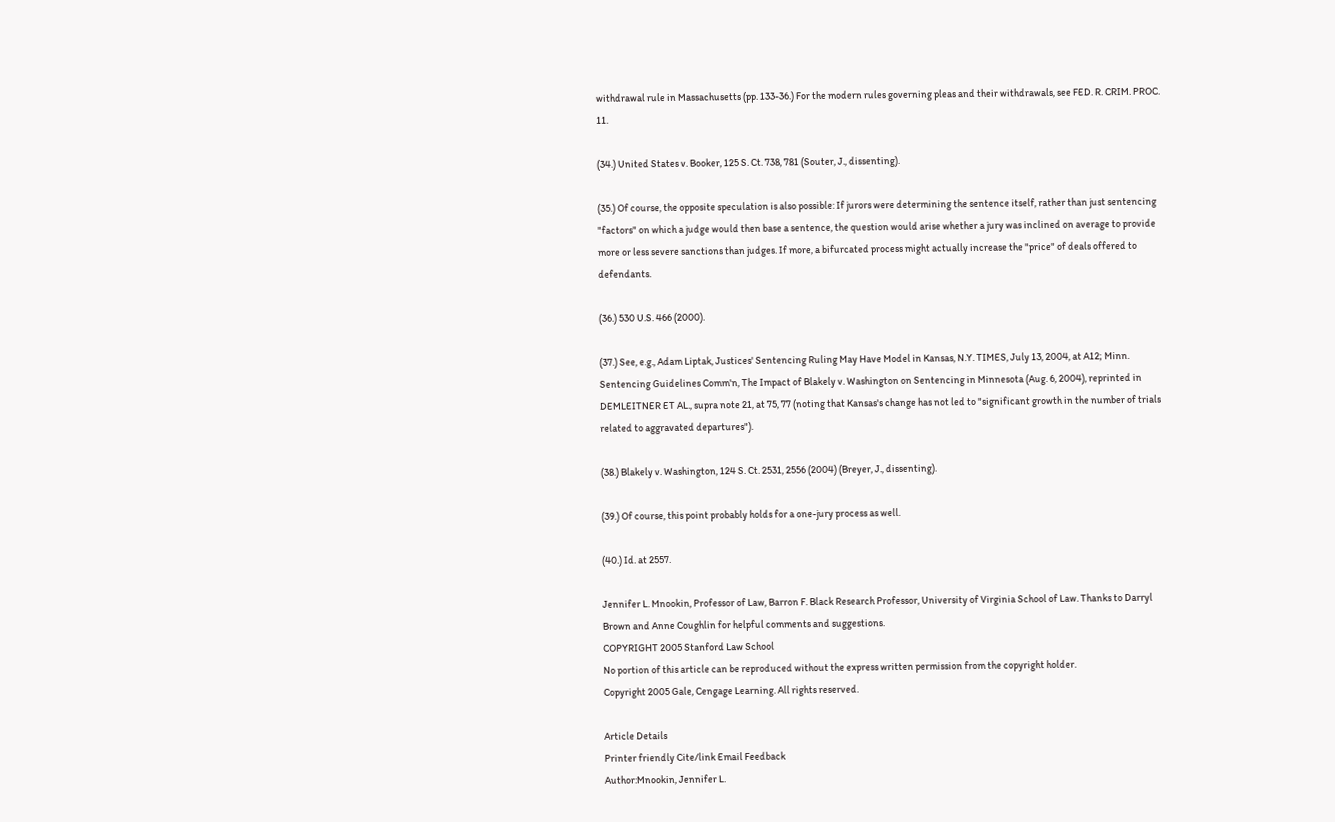withdrawal rule in Massachusetts (pp. 133-36.) For the modern rules governing pleas and their withdrawals, see FED. R. CRIM. PROC. 11.

(34.) United States v. Booker, 125 S. Ct. 738, 781 (Souter, J., dissenting).

(35.) Of course, the opposite speculation is also possible: If jurors were determining the sentence itself, rather than just sentencing "factors" on which a judge would then base a sentence, the question would arise whether a jury was inclined on average to provide more or less severe sanctions than judges. If more, a bifurcated process might actually increase the "price" of deals offered to defendants.

(36.) 530 U.S. 466 (2000).

(37.) See, e.g., Adam Liptak, Justices' Sentencing Ruling May Have Model in Kansas, N.Y. TIMES, July 13, 2004, at A12; Minn. Sentencing Guidelines Comm'n, The Impact of Blakely v. Washington on Sentencing in Minnesota (Aug. 6, 2004), reprinted in DEMLEITNER ET AL., supra note 21, at 75, 77 (noting that Kansas's change has not led to "significant growth in the number of trials related to aggravated departures").

(38.) Blakely v. Washington, 124 S. Ct. 2531, 2556 (2004) (Breyer, J., dissenting).

(39.) Of course, this point probably holds for a one-jury process as well.

(40.) Id. at 2557.

Jennifer L. Mnookin, Professor of Law, Barron F. Black Research Professor, University of Virginia School of Law. Thanks to Darryl Brown and Anne Coughlin for helpful comments and suggestions.
COPYRIGHT 2005 Stanford Law School
No portion of this article can be reproduced without the express written permission from the copyright holder.
Copyright 2005 Gale, Cengage Learning. All rights reserved.

Article Details
Printer friendly Cite/link Email Feedback
Author:Mnookin, Jennifer L.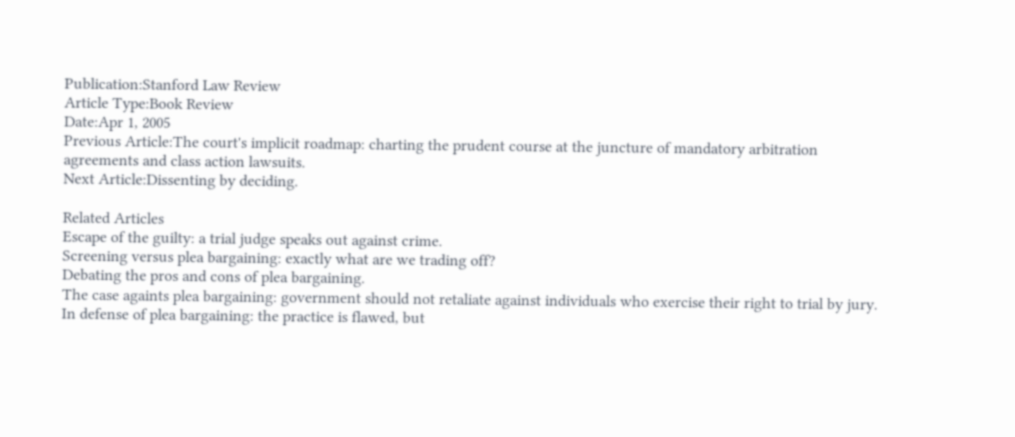Publication:Stanford Law Review
Article Type:Book Review
Date:Apr 1, 2005
Previous Article:The court's implicit roadmap: charting the prudent course at the juncture of mandatory arbitration agreements and class action lawsuits.
Next Article:Dissenting by deciding.

Related Articles
Escape of the guilty: a trial judge speaks out against crime.
Screening versus plea bargaining: exactly what are we trading off?
Debating the pros and cons of plea bargaining.
The case againts plea bargaining: government should not retaliate against individuals who exercise their right to trial by jury.
In defense of plea bargaining: the practice is flawed, but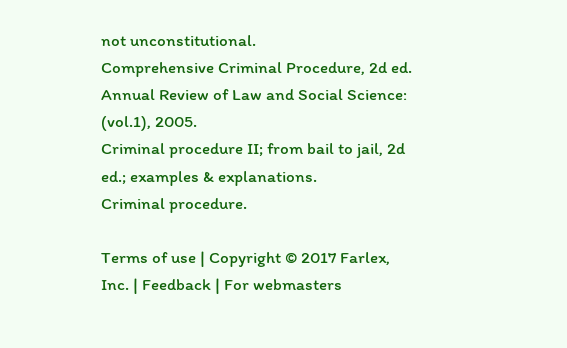not unconstitutional.
Comprehensive Criminal Procedure, 2d ed.
Annual Review of Law and Social Science: (vol.1), 2005.
Criminal procedure II; from bail to jail, 2d ed.; examples & explanations.
Criminal procedure.

Terms of use | Copyright © 2017 Farlex, Inc. | Feedback | For webmasters